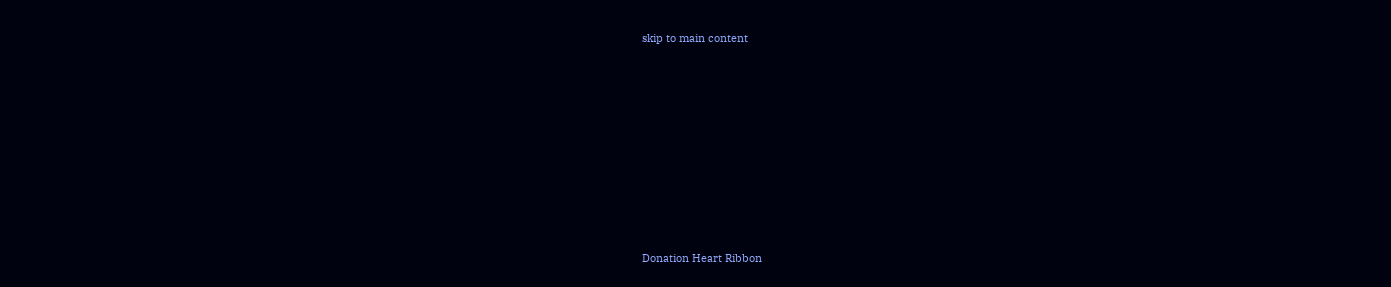skip to main content









Donation Heart Ribbon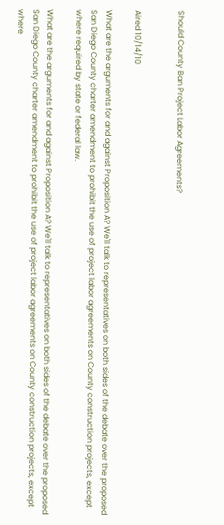Should County Ban Project Labor Agreements?


Aired 10/14/10

What are the arguments for and against Proposition A? We'll talk to representatives on both sides of the debate over the proposed San Diego County charter amendment to prohibit the use of project labor agreements on County construction projects, except where required by state or federal law.

What are the arguments for and against Proposition A? We'll talk to representatives on both sides of the debate over the proposed San Diego County charter amendment to prohibit the use of project labor agreements on County construction projects, except where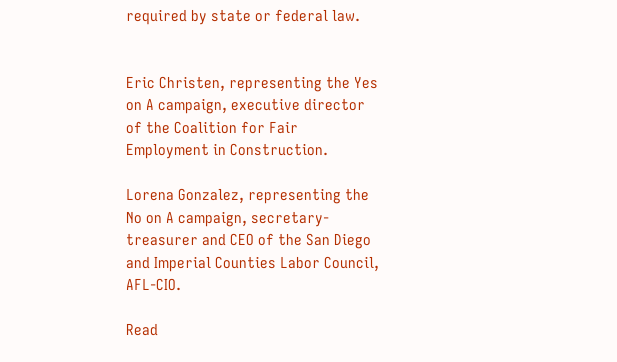required by state or federal law.


Eric Christen, representing the Yes on A campaign, executive director of the Coalition for Fair Employment in Construction.

Lorena Gonzalez, representing the No on A campaign, secretary-treasurer and CEO of the San Diego and Imperial Counties Labor Council, AFL-CIO.

Read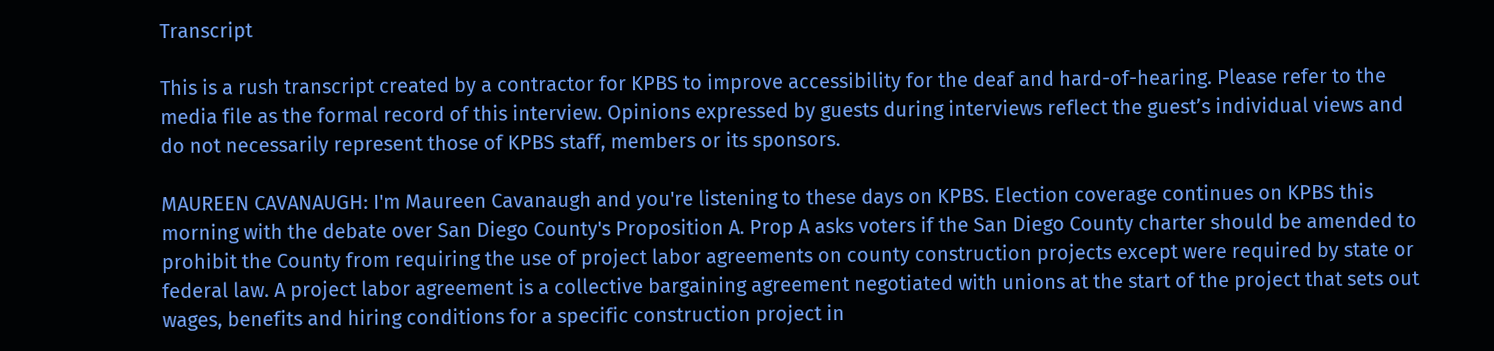Transcript

This is a rush transcript created by a contractor for KPBS to improve accessibility for the deaf and hard-of-hearing. Please refer to the media file as the formal record of this interview. Opinions expressed by guests during interviews reflect the guest’s individual views and do not necessarily represent those of KPBS staff, members or its sponsors.

MAUREEN CAVANAUGH: I'm Maureen Cavanaugh and you're listening to these days on KPBS. Election coverage continues on KPBS this morning with the debate over San Diego County's Proposition A. Prop A asks voters if the San Diego County charter should be amended to prohibit the County from requiring the use of project labor agreements on county construction projects except were required by state or federal law. A project labor agreement is a collective bargaining agreement negotiated with unions at the start of the project that sets out wages, benefits and hiring conditions for a specific construction project in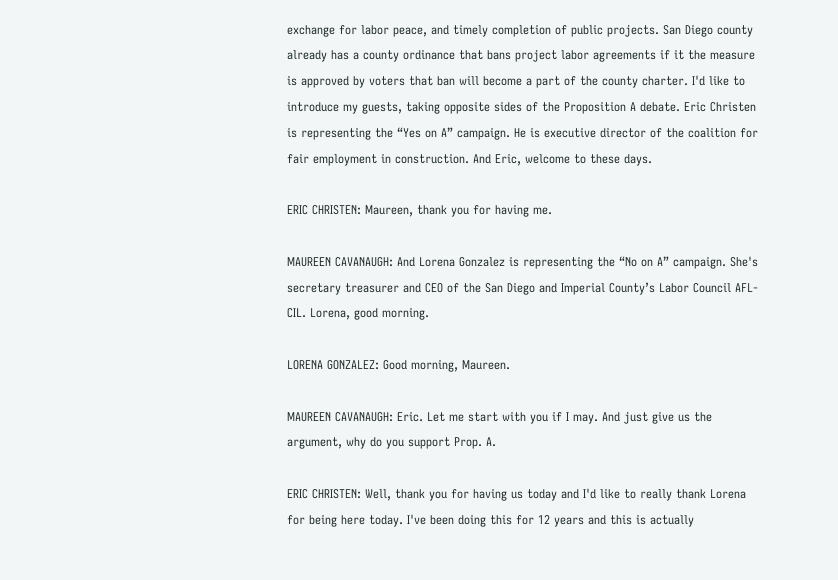exchange for labor peace, and timely completion of public projects. San Diego county already has a county ordinance that bans project labor agreements if it the measure is approved by voters that ban will become a part of the county charter. I'd like to introduce my guests, taking opposite sides of the Proposition A debate. Eric Christen is representing the “Yes on A” campaign. He is executive director of the coalition for fair employment in construction. And Eric, welcome to these days.

ERIC CHRISTEN: Maureen, thank you for having me.

MAUREEN CAVANAUGH: And Lorena Gonzalez is representing the “No on A” campaign. She's secretary treasurer and CEO of the San Diego and Imperial County’s Labor Council AFL-CIL. Lorena, good morning.

LORENA GONZALEZ: Good morning, Maureen.

MAUREEN CAVANAUGH: Eric. Let me start with you if I may. And just give us the argument, why do you support Prop. A.

ERIC CHRISTEN: Well, thank you for having us today and I'd like to really thank Lorena for being here today. I've been doing this for 12 years and this is actually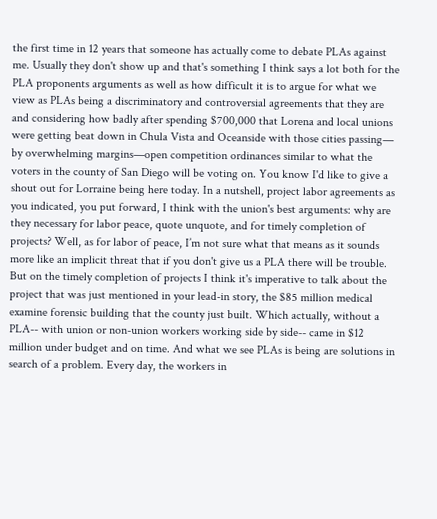the first time in 12 years that someone has actually come to debate PLAs against me. Usually they don't show up and that's something I think says a lot both for the PLA proponents arguments as well as how difficult it is to argue for what we view as PLAs being a discriminatory and controversial agreements that they are and considering how badly after spending $700,000 that Lorena and local unions were getting beat down in Chula Vista and Oceanside with those cities passing— by overwhelming margins—open competition ordinances similar to what the voters in the county of San Diego will be voting on. You know I'd like to give a shout out for Lorraine being here today. In a nutshell, project labor agreements as you indicated, you put forward, I think with the union's best arguments: why are they necessary for labor peace, quote unquote, and for timely completion of projects? Well, as for labor of peace, I’m not sure what that means as it sounds more like an implicit threat that if you don't give us a PLA there will be trouble. But on the timely completion of projects I think it's imperative to talk about the project that was just mentioned in your lead-in story, the $85 million medical examine forensic building that the county just built. Which actually, without a PLA-- with union or non-union workers working side by side-- came in $12 million under budget and on time. And what we see PLAs is being are solutions in search of a problem. Every day, the workers in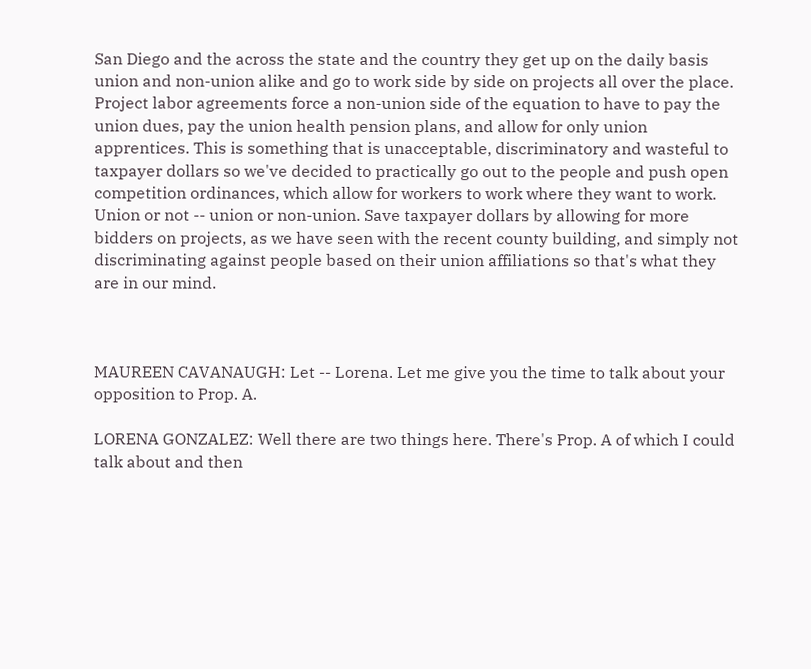San Diego and the across the state and the country they get up on the daily basis union and non-union alike and go to work side by side on projects all over the place. Project labor agreements force a non-union side of the equation to have to pay the union dues, pay the union health pension plans, and allow for only union apprentices. This is something that is unacceptable, discriminatory and wasteful to taxpayer dollars so we've decided to practically go out to the people and push open competition ordinances, which allow for workers to work where they want to work. Union or not -- union or non-union. Save taxpayer dollars by allowing for more bidders on projects, as we have seen with the recent county building, and simply not discriminating against people based on their union affiliations so that's what they are in our mind.



MAUREEN CAVANAUGH: Let -- Lorena. Let me give you the time to talk about your opposition to Prop. A.

LORENA GONZALEZ: Well there are two things here. There's Prop. A of which I could talk about and then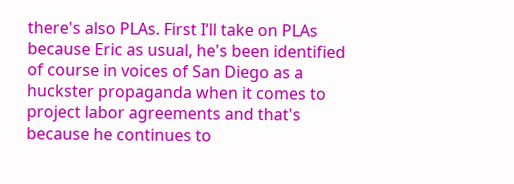there's also PLAs. First I’ll take on PLAs because Eric as usual, he's been identified of course in voices of San Diego as a huckster propaganda when it comes to project labor agreements and that's because he continues to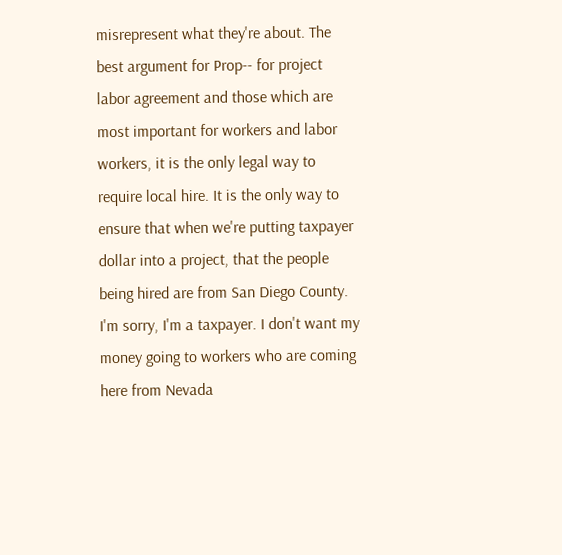misrepresent what they're about. The best argument for Prop-- for project labor agreement and those which are most important for workers and labor workers, it is the only legal way to require local hire. It is the only way to ensure that when we're putting taxpayer dollar into a project, that the people being hired are from San Diego County. I'm sorry, I'm a taxpayer. I don't want my money going to workers who are coming here from Nevada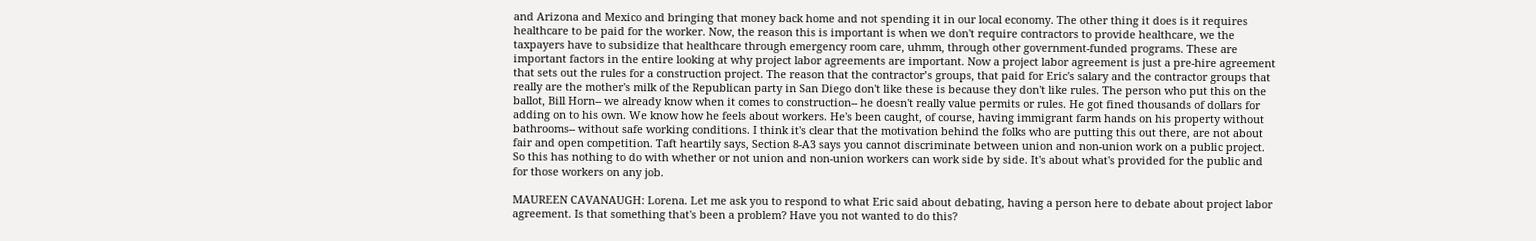and Arizona and Mexico and bringing that money back home and not spending it in our local economy. The other thing it does is it requires healthcare to be paid for the worker. Now, the reason this is important is when we don't require contractors to provide healthcare, we the taxpayers have to subsidize that healthcare through emergency room care, uhmm, through other government-funded programs. These are important factors in the entire looking at why project labor agreements are important. Now a project labor agreement is just a pre-hire agreement that sets out the rules for a construction project. The reason that the contractor’s groups, that paid for Eric's salary and the contractor groups that really are the mother's milk of the Republican party in San Diego don't like these is because they don't like rules. The person who put this on the ballot, Bill Horn-- we already know when it comes to construction-- he doesn't really value permits or rules. He got fined thousands of dollars for adding on to his own. We know how he feels about workers. He's been caught, of course, having immigrant farm hands on his property without bathrooms-- without safe working conditions. I think it's clear that the motivation behind the folks who are putting this out there, are not about fair and open competition. Taft heartily says, Section 8-A3 says you cannot discriminate between union and non-union work on a public project. So this has nothing to do with whether or not union and non-union workers can work side by side. It's about what's provided for the public and for those workers on any job.

MAUREEN CAVANAUGH: Lorena. Let me ask you to respond to what Eric said about debating, having a person here to debate about project labor agreement. Is that something that's been a problem? Have you not wanted to do this?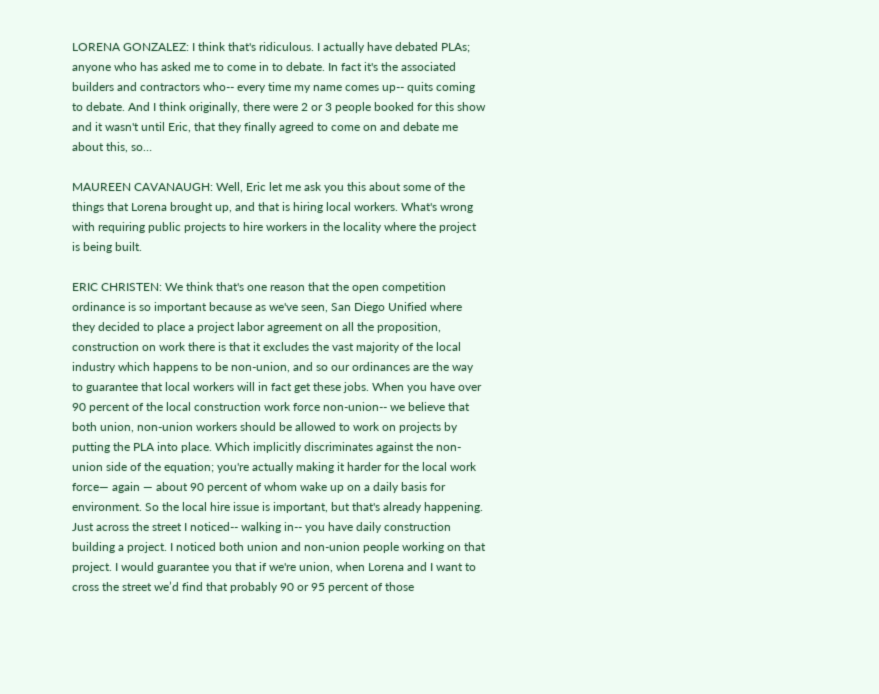LORENA GONZALEZ: I think that's ridiculous. I actually have debated PLAs; anyone who has asked me to come in to debate. In fact it's the associated builders and contractors who-- every time my name comes up-- quits coming to debate. And I think originally, there were 2 or 3 people booked for this show and it wasn't until Eric, that they finally agreed to come on and debate me about this, so…

MAUREEN CAVANAUGH: Well, Eric let me ask you this about some of the things that Lorena brought up, and that is hiring local workers. What's wrong with requiring public projects to hire workers in the locality where the project is being built.

ERIC CHRISTEN: We think that's one reason that the open competition ordinance is so important because as we've seen, San Diego Unified where they decided to place a project labor agreement on all the proposition, construction on work there is that it excludes the vast majority of the local industry which happens to be non-union, and so our ordinances are the way to guarantee that local workers will in fact get these jobs. When you have over 90 percent of the local construction work force non-union-- we believe that both union, non-union workers should be allowed to work on projects by putting the PLA into place. Which implicitly discriminates against the non-union side of the equation; you're actually making it harder for the local work force— again — about 90 percent of whom wake up on a daily basis for environment. So the local hire issue is important, but that's already happening. Just across the street I noticed-- walking in-- you have daily construction building a project. I noticed both union and non-union people working on that project. I would guarantee you that if we're union, when Lorena and I want to cross the street we’d find that probably 90 or 95 percent of those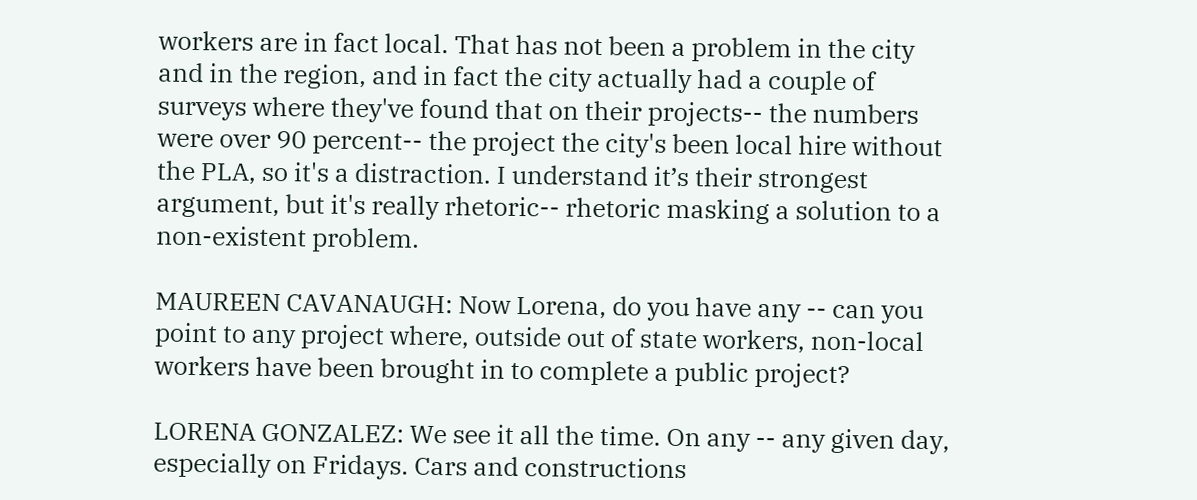workers are in fact local. That has not been a problem in the city and in the region, and in fact the city actually had a couple of surveys where they've found that on their projects-- the numbers were over 90 percent-- the project the city's been local hire without the PLA, so it's a distraction. I understand it’s their strongest argument, but it's really rhetoric-- rhetoric masking a solution to a non-existent problem.

MAUREEN CAVANAUGH: Now Lorena, do you have any -- can you point to any project where, outside out of state workers, non-local workers have been brought in to complete a public project?

LORENA GONZALEZ: We see it all the time. On any -- any given day, especially on Fridays. Cars and constructions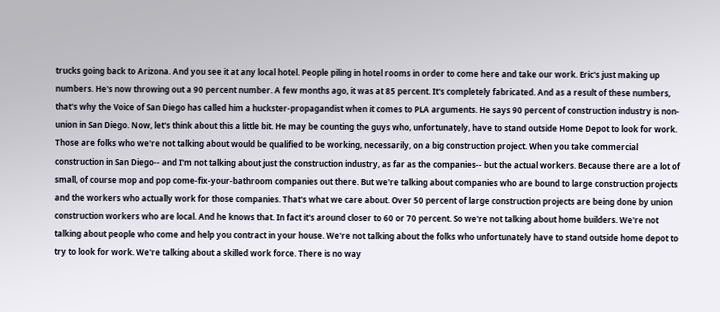trucks going back to Arizona. And you see it at any local hotel. People piling in hotel rooms in order to come here and take our work. Eric's just making up numbers. He's now throwing out a 90 percent number. A few months ago, it was at 85 percent. It's completely fabricated. And as a result of these numbers, that's why the Voice of San Diego has called him a huckster-propagandist when it comes to PLA arguments. He says 90 percent of construction industry is non-union in San Diego. Now, let's think about this a little bit. He may be counting the guys who, unfortunately, have to stand outside Home Depot to look for work. Those are folks who we're not talking about would be qualified to be working, necessarily, on a big construction project. When you take commercial construction in San Diego-- and I'm not talking about just the construction industry, as far as the companies-- but the actual workers. Because there are a lot of small, of course mop and pop come-fix-your-bathroom companies out there. But we're talking about companies who are bound to large construction projects and the workers who actually work for those companies. That's what we care about. Over 50 percent of large construction projects are being done by union construction workers who are local. And he knows that. In fact it's around closer to 60 or 70 percent. So we're not talking about home builders. We're not talking about people who come and help you contract in your house. We're not talking about the folks who unfortunately have to stand outside home depot to try to look for work. We're talking about a skilled work force. There is no way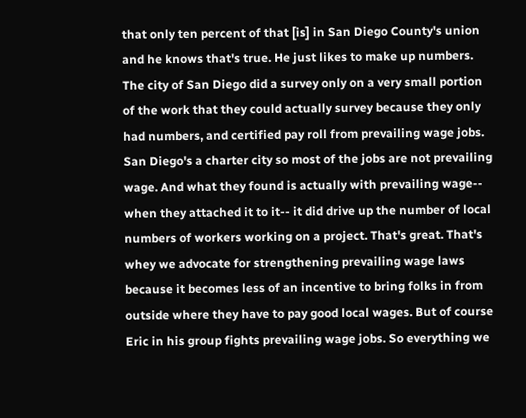that only ten percent of that [is] in San Diego County's union and he knows that's true. He just likes to make up numbers. The city of San Diego did a survey only on a very small portion of the work that they could actually survey because they only had numbers, and certified pay roll from prevailing wage jobs. San Diego's a charter city so most of the jobs are not prevailing wage. And what they found is actually with prevailing wage-- when they attached it to it-- it did drive up the number of local numbers of workers working on a project. That's great. That's whey we advocate for strengthening prevailing wage laws because it becomes less of an incentive to bring folks in from outside where they have to pay good local wages. But of course Eric in his group fights prevailing wage jobs. So everything we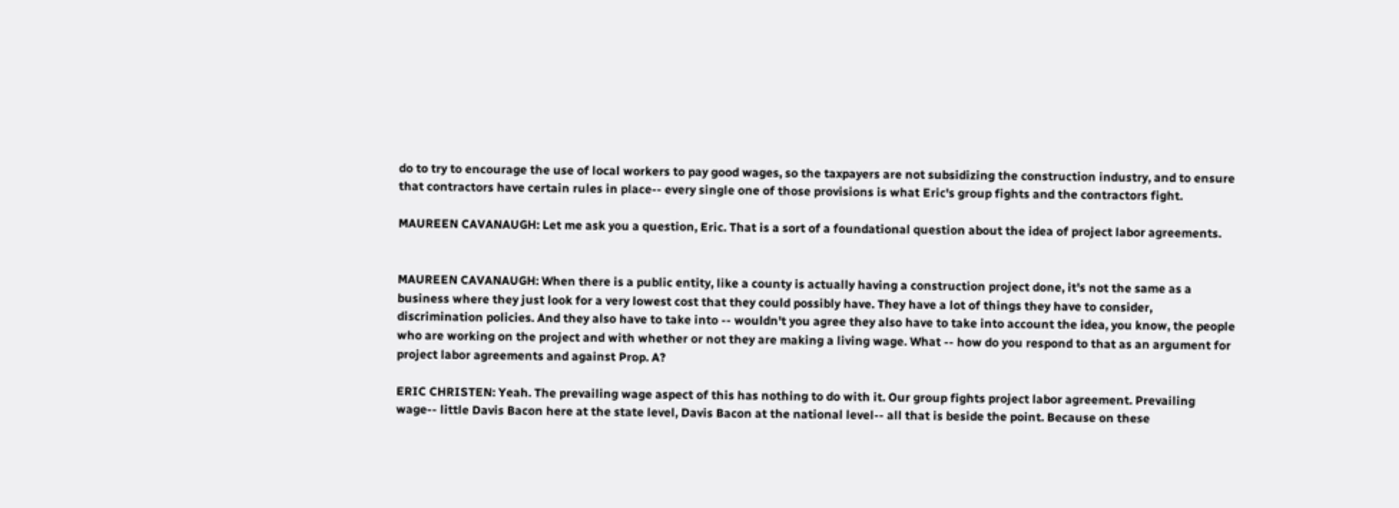do to try to encourage the use of local workers to pay good wages, so the taxpayers are not subsidizing the construction industry, and to ensure that contractors have certain rules in place-- every single one of those provisions is what Eric's group fights and the contractors fight.

MAUREEN CAVANAUGH: Let me ask you a question, Eric. That is a sort of a foundational question about the idea of project labor agreements.


MAUREEN CAVANAUGH: When there is a public entity, like a county is actually having a construction project done, it's not the same as a business where they just look for a very lowest cost that they could possibly have. They have a lot of things they have to consider, discrimination policies. And they also have to take into -- wouldn't you agree they also have to take into account the idea, you know, the people who are working on the project and with whether or not they are making a living wage. What -- how do you respond to that as an argument for project labor agreements and against Prop. A?

ERIC CHRISTEN: Yeah. The prevailing wage aspect of this has nothing to do with it. Our group fights project labor agreement. Prevailing wage-- little Davis Bacon here at the state level, Davis Bacon at the national level-- all that is beside the point. Because on these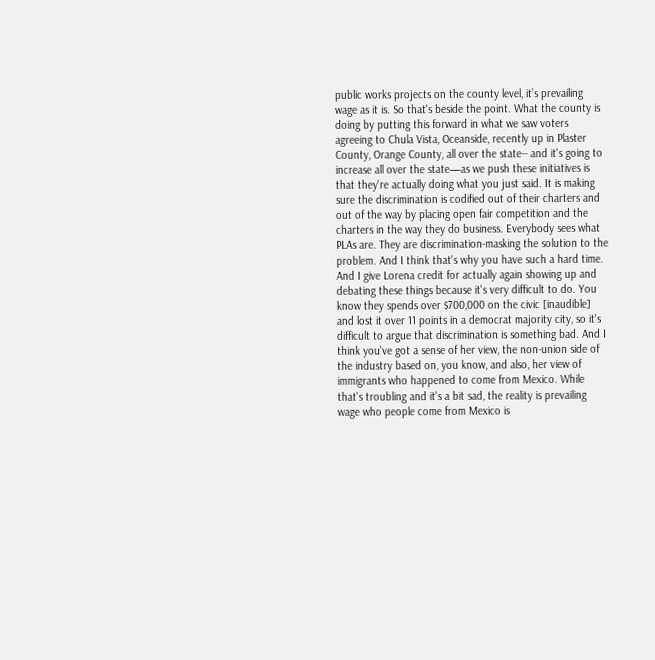public works projects on the county level, it’s prevailing wage as it is. So that's beside the point. What the county is doing by putting this forward in what we saw voters agreeing to Chula Vista, Oceanside, recently up in Plaster County, Orange County, all over the state-- and it's going to increase all over the state—as we push these initiatives is that they're actually doing what you just said. It is making sure the discrimination is codified out of their charters and out of the way by placing open fair competition and the charters in the way they do business. Everybody sees what PLAs are. They are discrimination-masking the solution to the problem. And I think that's why you have such a hard time. And I give Lorena credit for actually again showing up and debating these things because it's very difficult to do. You know they spends over $700,000 on the civic [inaudible] and lost it over 11 points in a democrat majority city, so it's difficult to argue that discrimination is something bad. And I think you've got a sense of her view, the non-union side of the industry based on, you know, and also, her view of immigrants who happened to come from Mexico. While that's troubling and it's a bit sad, the reality is prevailing wage who people come from Mexico is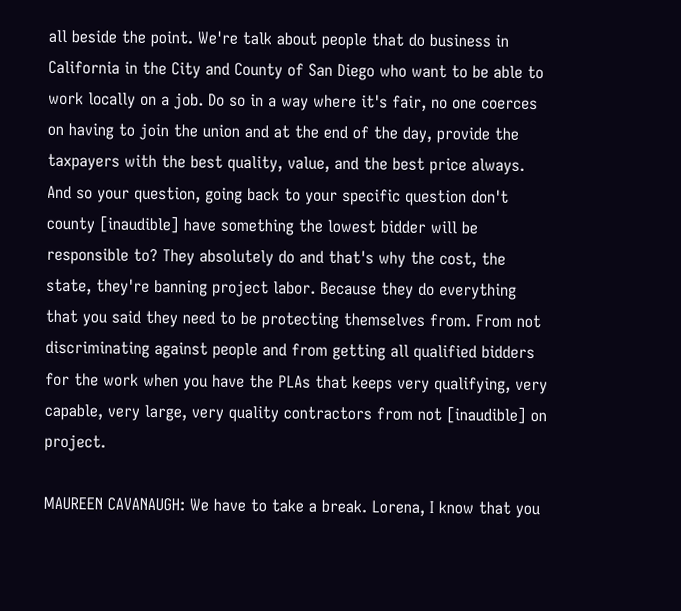all beside the point. We're talk about people that do business in California in the City and County of San Diego who want to be able to work locally on a job. Do so in a way where it's fair, no one coerces on having to join the union and at the end of the day, provide the taxpayers with the best quality, value, and the best price always. And so your question, going back to your specific question don't county [inaudible] have something the lowest bidder will be responsible to? They absolutely do and that's why the cost, the state, they're banning project labor. Because they do everything that you said they need to be protecting themselves from. From not discriminating against people and from getting all qualified bidders for the work when you have the PLAs that keeps very qualifying, very capable, very large, very quality contractors from not [inaudible] on project.

MAUREEN CAVANAUGH: We have to take a break. Lorena, I know that you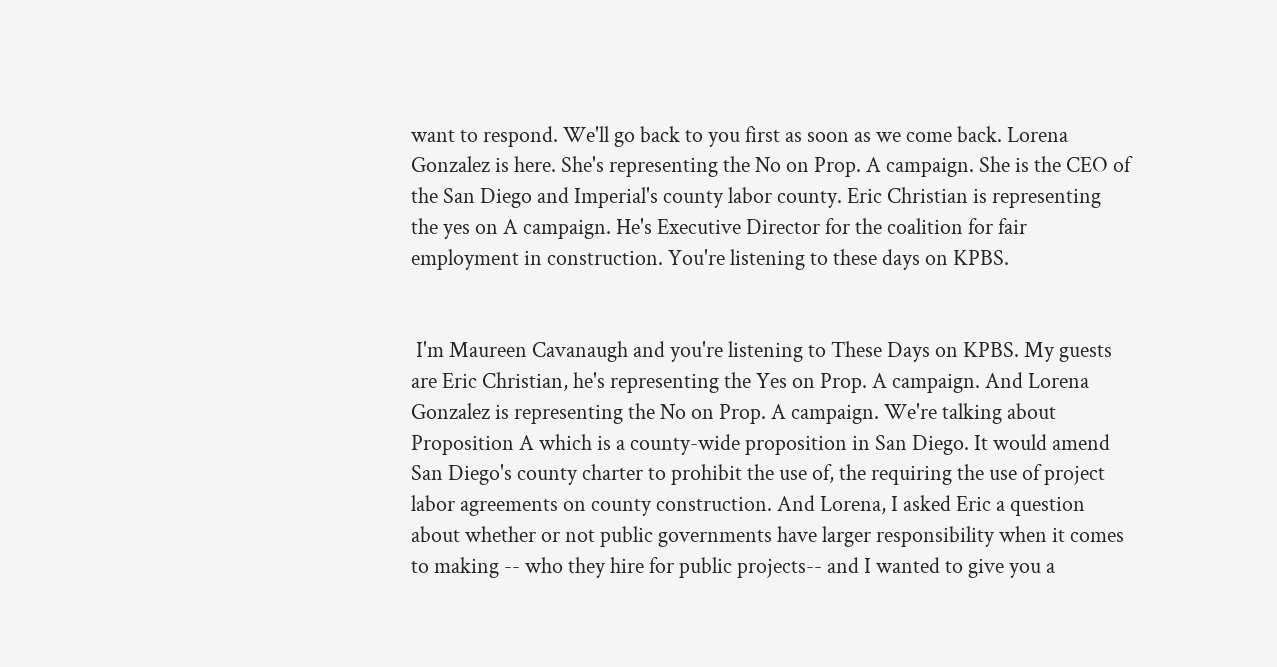want to respond. We'll go back to you first as soon as we come back. Lorena Gonzalez is here. She's representing the No on Prop. A campaign. She is the CEO of the San Diego and Imperial's county labor county. Eric Christian is representing the yes on A campaign. He's Executive Director for the coalition for fair employment in construction. You're listening to these days on KPBS.


 I'm Maureen Cavanaugh and you're listening to These Days on KPBS. My guests are Eric Christian, he's representing the Yes on Prop. A campaign. And Lorena Gonzalez is representing the No on Prop. A campaign. We're talking about Proposition A which is a county-wide proposition in San Diego. It would amend San Diego's county charter to prohibit the use of, the requiring the use of project labor agreements on county construction. And Lorena, I asked Eric a question about whether or not public governments have larger responsibility when it comes to making -- who they hire for public projects-- and I wanted to give you a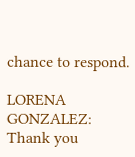chance to respond.

LORENA GONZALEZ: Thank you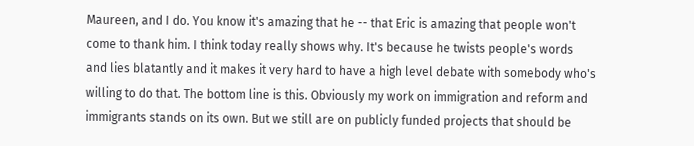Maureen, and I do. You know it's amazing that he -- that Eric is amazing that people won't come to thank him. I think today really shows why. It's because he twists people's words and lies blatantly and it makes it very hard to have a high level debate with somebody who's willing to do that. The bottom line is this. Obviously my work on immigration and reform and immigrants stands on its own. But we still are on publicly funded projects that should be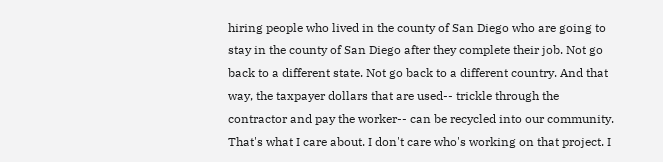hiring people who lived in the county of San Diego who are going to stay in the county of San Diego after they complete their job. Not go back to a different state. Not go back to a different country. And that way, the taxpayer dollars that are used-- trickle through the contractor and pay the worker-- can be recycled into our community. That's what I care about. I don't care who's working on that project. I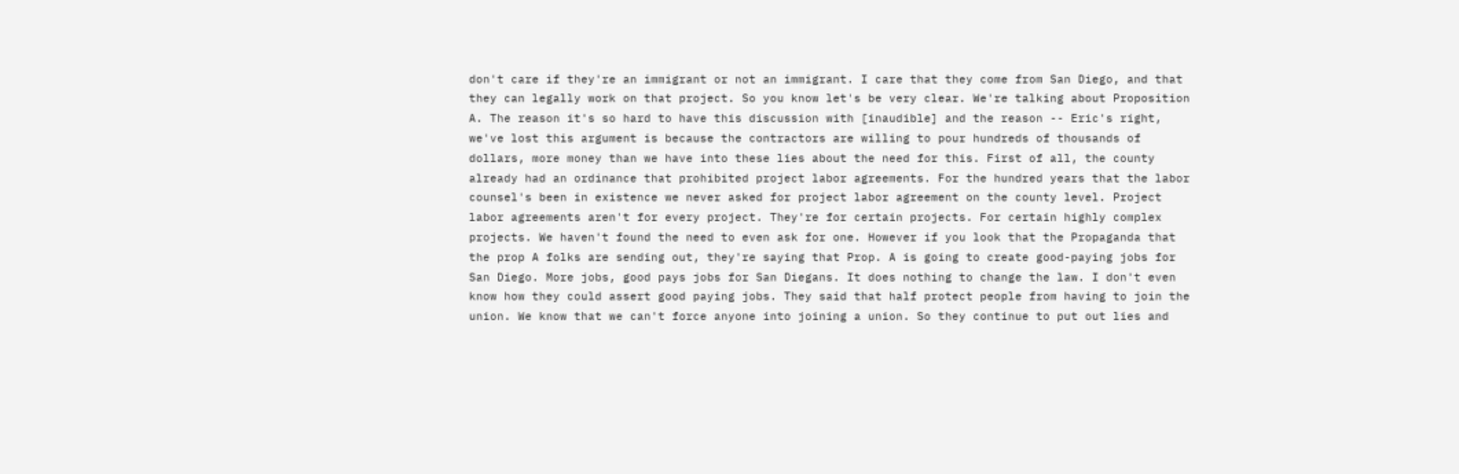don't care if they're an immigrant or not an immigrant. I care that they come from San Diego, and that they can legally work on that project. So you know let's be very clear. We're talking about Proposition A. The reason it's so hard to have this discussion with [inaudible] and the reason -- Eric's right, we've lost this argument is because the contractors are willing to pour hundreds of thousands of dollars, more money than we have into these lies about the need for this. First of all, the county already had an ordinance that prohibited project labor agreements. For the hundred years that the labor counsel's been in existence we never asked for project labor agreement on the county level. Project labor agreements aren't for every project. They're for certain projects. For certain highly complex projects. We haven't found the need to even ask for one. However if you look that the Propaganda that the prop A folks are sending out, they're saying that Prop. A is going to create good-paying jobs for San Diego. More jobs, good pays jobs for San Diegans. It does nothing to change the law. I don't even know how they could assert good paying jobs. They said that half protect people from having to join the union. We know that we can't force anyone into joining a union. So they continue to put out lies and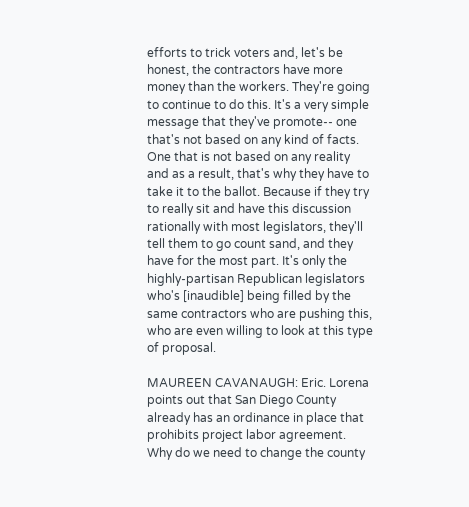efforts to trick voters and, let's be honest, the contractors have more money than the workers. They're going to continue to do this. It's a very simple message that they've promote-- one that's not based on any kind of facts. One that is not based on any reality and as a result, that's why they have to take it to the ballot. Because if they try to really sit and have this discussion rationally with most legislators, they'll tell them to go count sand, and they have for the most part. It's only the highly-partisan Republican legislators who's [inaudible] being filled by the same contractors who are pushing this, who are even willing to look at this type of proposal.

MAUREEN CAVANAUGH: Eric. Lorena points out that San Diego County already has an ordinance in place that prohibits project labor agreement. Why do we need to change the county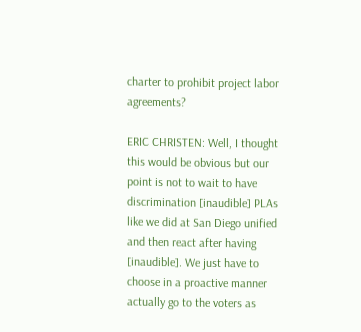charter to prohibit project labor agreements?

ERIC CHRISTEN: Well, I thought this would be obvious but our point is not to wait to have discrimination [inaudible] PLAs like we did at San Diego unified and then react after having [inaudible]. We just have to choose in a proactive manner actually go to the voters as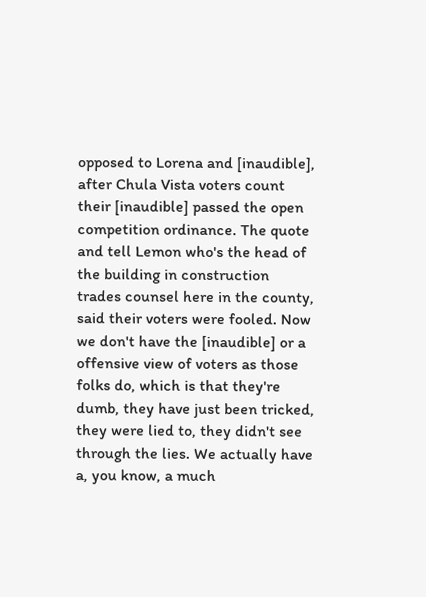opposed to Lorena and [inaudible], after Chula Vista voters count their [inaudible] passed the open competition ordinance. The quote and tell Lemon who's the head of the building in construction trades counsel here in the county, said their voters were fooled. Now we don't have the [inaudible] or a offensive view of voters as those folks do, which is that they're dumb, they have just been tricked, they were lied to, they didn't see through the lies. We actually have a, you know, a much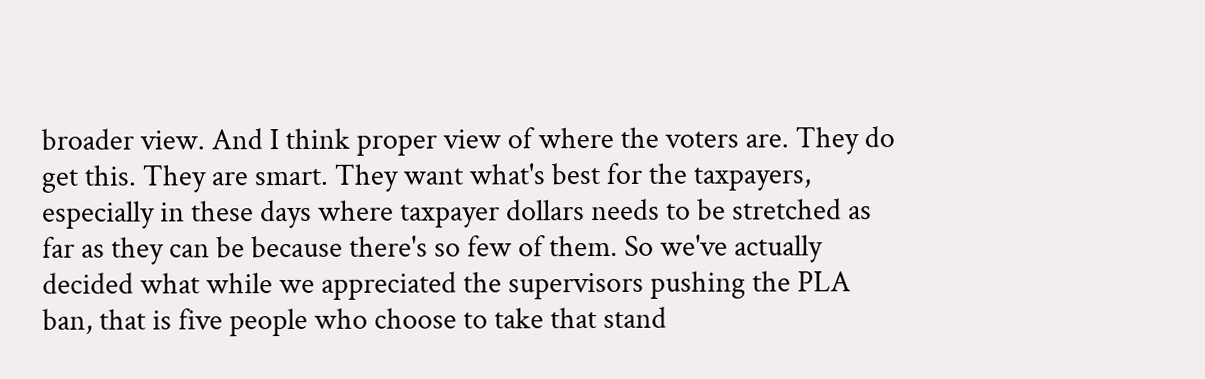broader view. And I think proper view of where the voters are. They do get this. They are smart. They want what's best for the taxpayers, especially in these days where taxpayer dollars needs to be stretched as far as they can be because there's so few of them. So we've actually decided what while we appreciated the supervisors pushing the PLA ban, that is five people who choose to take that stand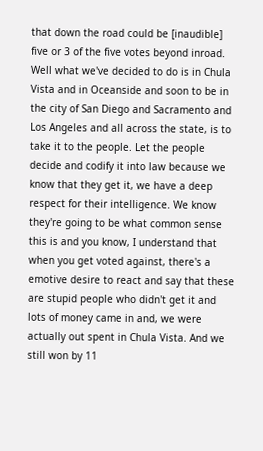that down the road could be [inaudible] five or 3 of the five votes beyond inroad. Well what we've decided to do is in Chula Vista and in Oceanside and soon to be in the city of San Diego and Sacramento and Los Angeles and all across the state, is to take it to the people. Let the people decide and codify it into law because we know that they get it, we have a deep respect for their intelligence. We know they're going to be what common sense this is and you know, I understand that when you get voted against, there's a emotive desire to react and say that these are stupid people who didn't get it and lots of money came in and, we were actually out spent in Chula Vista. And we still won by 11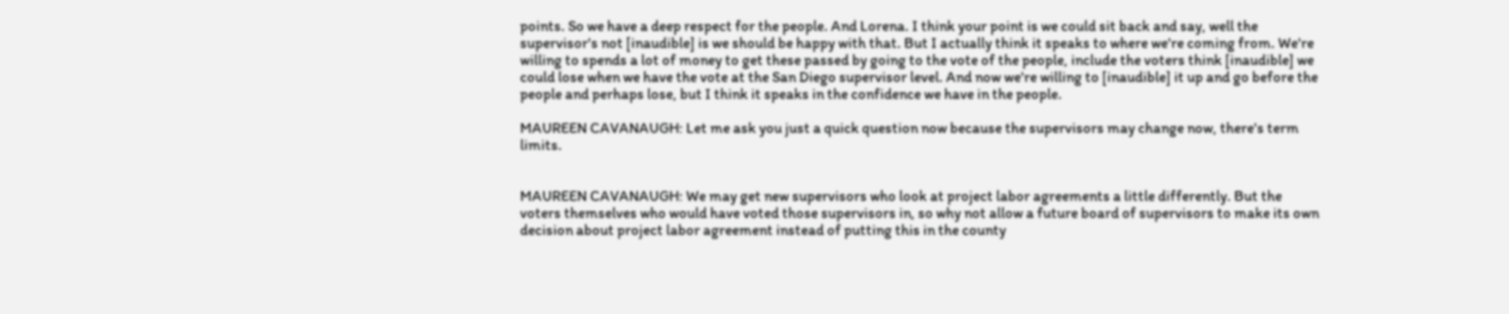points. So we have a deep respect for the people. And Lorena. I think your point is we could sit back and say, well the supervisor's not [inaudible] is we should be happy with that. But I actually think it speaks to where we're coming from. We're willing to spends a lot of money to get these passed by going to the vote of the people, include the voters think [inaudible] we could lose when we have the vote at the San Diego supervisor level. And now we're willing to [inaudible] it up and go before the people and perhaps lose, but I think it speaks in the confidence we have in the people.

MAUREEN CAVANAUGH: Let me ask you just a quick question now because the supervisors may change now, there's term limits.


MAUREEN CAVANAUGH: We may get new supervisors who look at project labor agreements a little differently. But the voters themselves who would have voted those supervisors in, so why not allow a future board of supervisors to make its own decision about project labor agreement instead of putting this in the county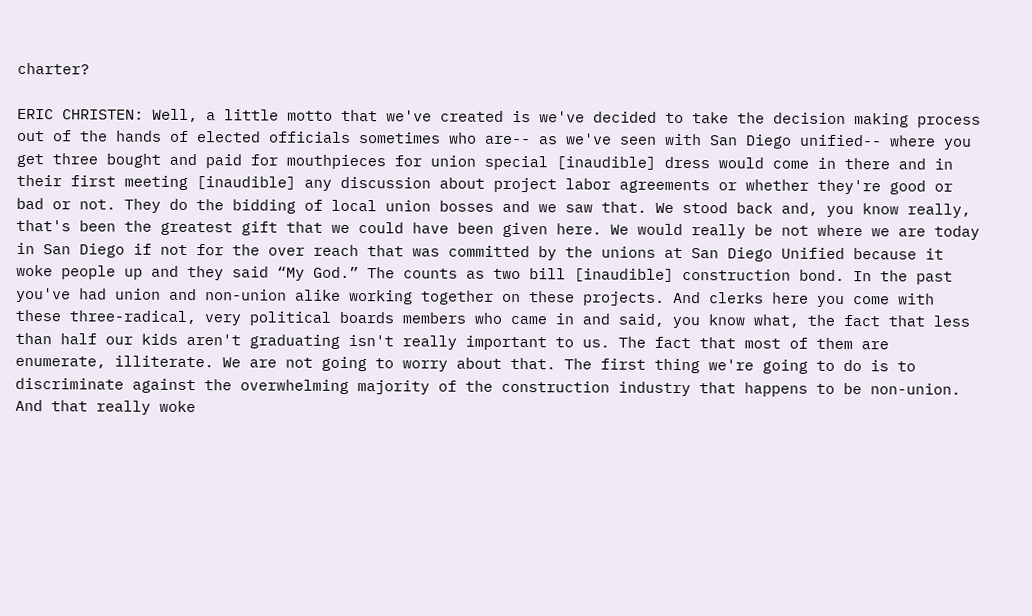charter?

ERIC CHRISTEN: Well, a little motto that we've created is we've decided to take the decision making process out of the hands of elected officials sometimes who are-- as we've seen with San Diego unified-- where you get three bought and paid for mouthpieces for union special [inaudible] dress would come in there and in their first meeting [inaudible] any discussion about project labor agreements or whether they're good or bad or not. They do the bidding of local union bosses and we saw that. We stood back and, you know really, that's been the greatest gift that we could have been given here. We would really be not where we are today in San Diego if not for the over reach that was committed by the unions at San Diego Unified because it woke people up and they said “My God.” The counts as two bill [inaudible] construction bond. In the past you've had union and non-union alike working together on these projects. And clerks here you come with these three-radical, very political boards members who came in and said, you know what, the fact that less than half our kids aren't graduating isn't really important to us. The fact that most of them are enumerate, illiterate. We are not going to worry about that. The first thing we're going to do is to discriminate against the overwhelming majority of the construction industry that happens to be non-union. And that really woke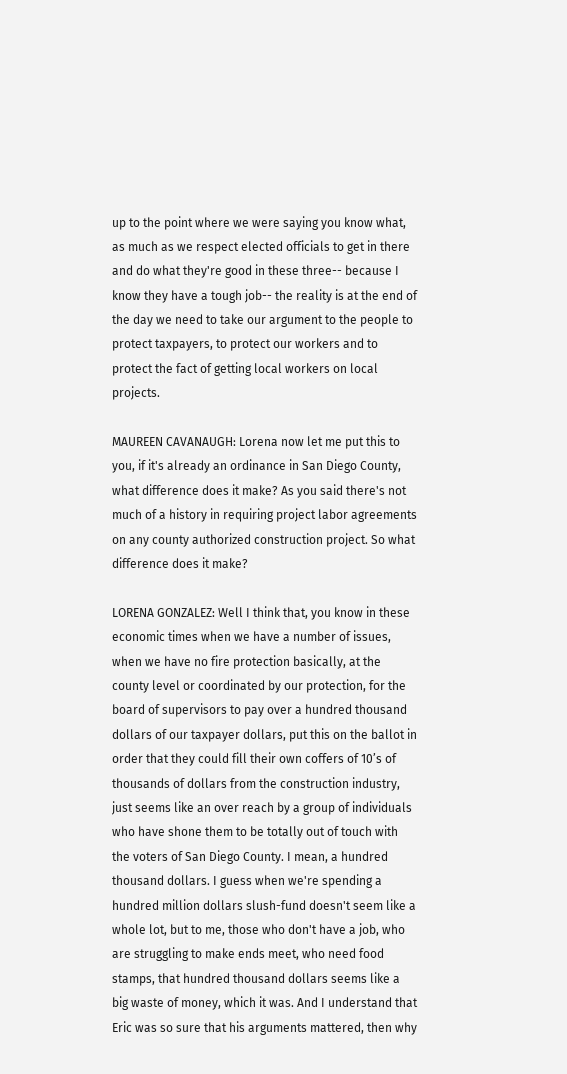up to the point where we were saying you know what, as much as we respect elected officials to get in there and do what they're good in these three-- because I know they have a tough job-- the reality is at the end of the day we need to take our argument to the people to protect taxpayers, to protect our workers and to protect the fact of getting local workers on local projects.

MAUREEN CAVANAUGH: Lorena now let me put this to you, if it's already an ordinance in San Diego County, what difference does it make? As you said there's not much of a history in requiring project labor agreements on any county authorized construction project. So what difference does it make?

LORENA GONZALEZ: Well I think that, you know in these economic times when we have a number of issues, when we have no fire protection basically, at the county level or coordinated by our protection, for the board of supervisors to pay over a hundred thousand dollars of our taxpayer dollars, put this on the ballot in order that they could fill their own coffers of 10’s of thousands of dollars from the construction industry, just seems like an over reach by a group of individuals who have shone them to be totally out of touch with the voters of San Diego County. I mean, a hundred thousand dollars. I guess when we're spending a hundred million dollars slush-fund doesn't seem like a whole lot, but to me, those who don't have a job, who are struggling to make ends meet, who need food stamps, that hundred thousand dollars seems like a big waste of money, which it was. And I understand that Eric was so sure that his arguments mattered, then why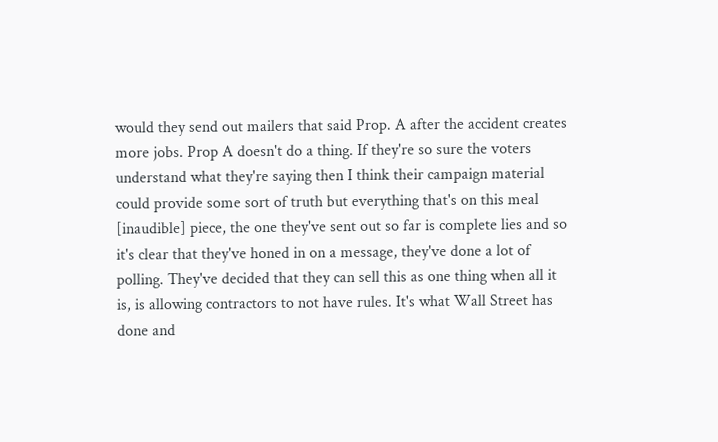would they send out mailers that said Prop. A after the accident creates more jobs. Prop A doesn't do a thing. If they're so sure the voters understand what they're saying then I think their campaign material could provide some sort of truth but everything that's on this meal [inaudible] piece, the one they've sent out so far is complete lies and so it's clear that they've honed in on a message, they've done a lot of polling. They've decided that they can sell this as one thing when all it is, is allowing contractors to not have rules. It's what Wall Street has done and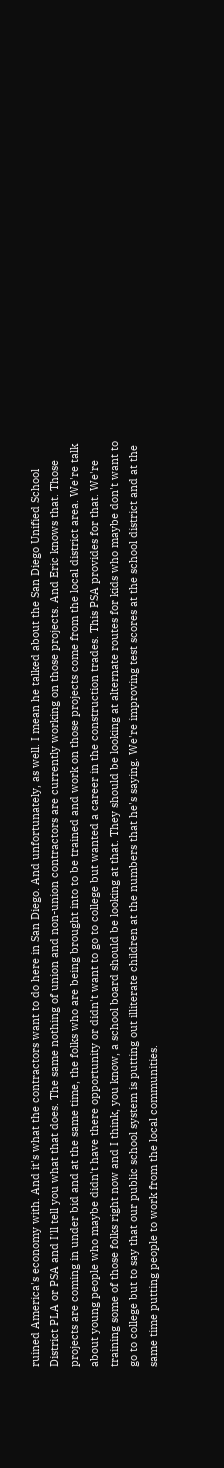ruined America's economy with. And it's what the contractors want to do here in San Diego. And unfortunately, as well. I mean he talked about the San Diego Unified School District PLA or PSA and I'll tell you what that does. The same nothing of union and non-union contractors are currently working on those projects. And Eric knows that. Those projects are coming in under bid and at the same time, the folks who are being brought into to be trained and work on those projects come from the local district area. We're talk about young people who maybe didn't have there opportunity or didn't want to go to college but wanted a career in the construction trades. This PSA provides for that. We're training some of those folks right now and I think, you know, a school board should be looking at that. They should be looking at alternate routes for kids who maybe don't want to go to college but to say that our public school system is putting out illiterate children at the numbers that he's saying. We're improving test scores at the school district and at the same time putting people to work from the local communities.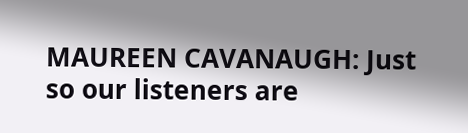MAUREEN CAVANAUGH: Just so our listeners are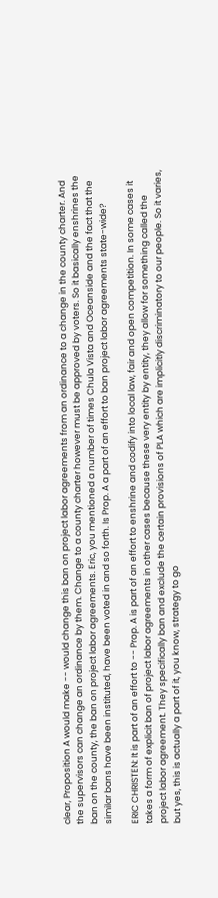clear, Proposition A would make -- would change this ban on project labor agreements from an ordinance to a change in the county charter. And the supervisors can change an ordinance by them. Change to a county charter however must be approved by voters. So it basically enshrines the ban on the county, the ban on project labor agreements. Eric, you mentioned a number of times Chula Vista and Oceanside and the fact that the similar bans have been instituted, have been voted in and so forth. Is Prop. A a part of an effort to ban project labor agreements state-wide?

ERIC CHRISTEN: It is part of an effort to -- Prop. A is part of an effort to enshrine and codify into local law, fair and open competition. In some cases it takes a form of explicit ban of project labor agreements in other cases because these very entity by entity, they allow for something called the project labor agreement. They specifically ban and exclude the certain provisions of PLA which are implicitly discriminatory to our people. So it varies, but yes, this is actually a part of it, you know, strategy to go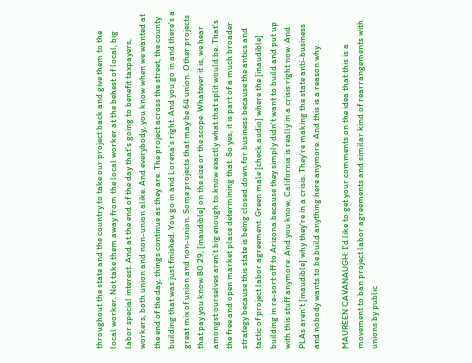throughout the state and the country to take our project back and give them to the local worker. Not take them away from the local worker at the behest of local, big labor special interest. And at the end of the day that's going to benefit taxpayers, workers, both union and non-union alike. And everybody, you know when we wanted at the end of the day, things continue as they are. The project across the street, the county building that was just finished. You go in and Lorena's right. And you go in and there's a great mix of union and non-union. Some projects that may be 64 union. Other projects that pay you know 80 29, [inaudible] on the size or the scope. Whatever it is, we hear amongst ourselves aren't big enough to know exactly what that split would be. That's the free and open market place determining that. So yes, it is part of a much broader strategy because this state is being closed down for business because the antics and tactic of project labor agreement. Green male [check audio] where the [inaudible] building in re-sort off to Arizona because they simply didn't want to build and put up with this stuff anymore. And you know, California is really in a crisis right now. And PLAs aren't [inaudible] why they're in a crisis. They're making the state anti-business and nobody wants to be build anything here anymore. And this is a reason why.

MAUREEN CAVANAUGH: I'd like to get your comments on the idea that this is a movement to ban project labor agreements and similar kind of rearrangements with unions by public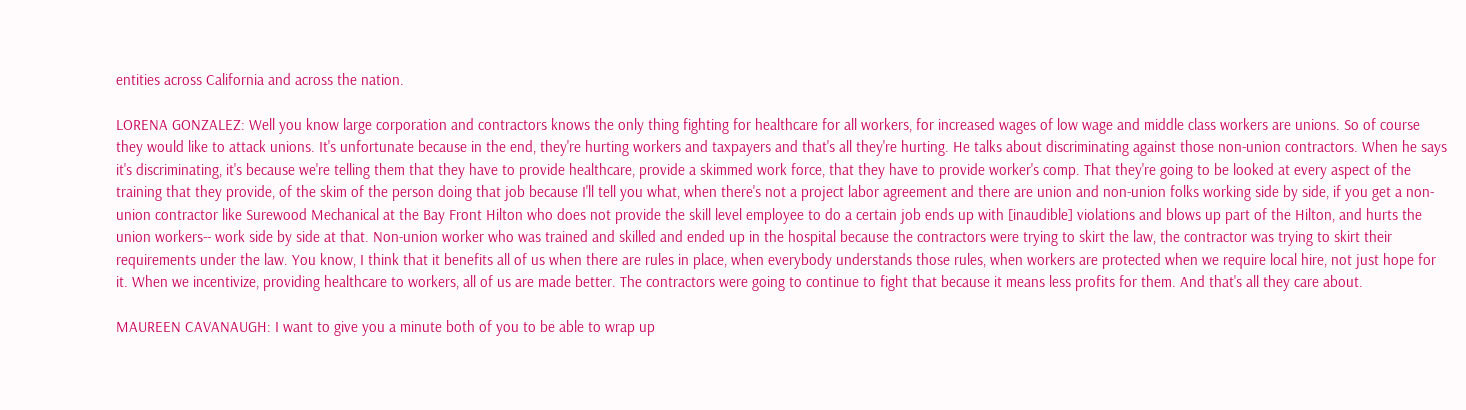entities across California and across the nation.

LORENA GONZALEZ: Well you know large corporation and contractors knows the only thing fighting for healthcare for all workers, for increased wages of low wage and middle class workers are unions. So of course they would like to attack unions. It's unfortunate because in the end, they're hurting workers and taxpayers and that's all they're hurting. He talks about discriminating against those non-union contractors. When he says it's discriminating, it's because we're telling them that they have to provide healthcare, provide a skimmed work force, that they have to provide worker's comp. That they're going to be looked at every aspect of the training that they provide, of the skim of the person doing that job because I'll tell you what, when there's not a project labor agreement and there are union and non-union folks working side by side, if you get a non-union contractor like Surewood Mechanical at the Bay Front Hilton who does not provide the skill level employee to do a certain job ends up with [inaudible] violations and blows up part of the Hilton, and hurts the union workers-- work side by side at that. Non-union worker who was trained and skilled and ended up in the hospital because the contractors were trying to skirt the law, the contractor was trying to skirt their requirements under the law. You know, I think that it benefits all of us when there are rules in place, when everybody understands those rules, when workers are protected when we require local hire, not just hope for it. When we incentivize, providing healthcare to workers, all of us are made better. The contractors were going to continue to fight that because it means less profits for them. And that's all they care about.

MAUREEN CAVANAUGH: I want to give you a minute both of you to be able to wrap up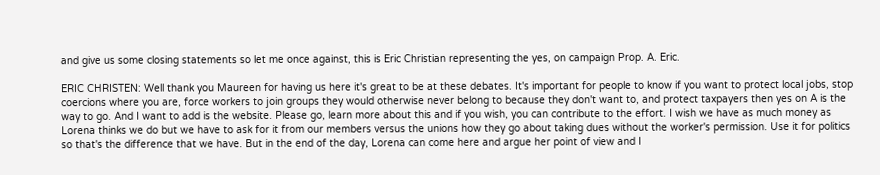and give us some closing statements so let me once against, this is Eric Christian representing the yes, on campaign Prop. A. Eric.

ERIC CHRISTEN: Well thank you Maureen for having us here it's great to be at these debates. It's important for people to know if you want to protect local jobs, stop coercions where you are, force workers to join groups they would otherwise never belong to because they don't want to, and protect taxpayers then yes on A is the way to go. And I want to add is the website. Please go, learn more about this and if you wish, you can contribute to the effort. I wish we have as much money as Lorena thinks we do but we have to ask for it from our members versus the unions how they go about taking dues without the worker's permission. Use it for politics so that's the difference that we have. But in the end of the day, Lorena can come here and argue her point of view and I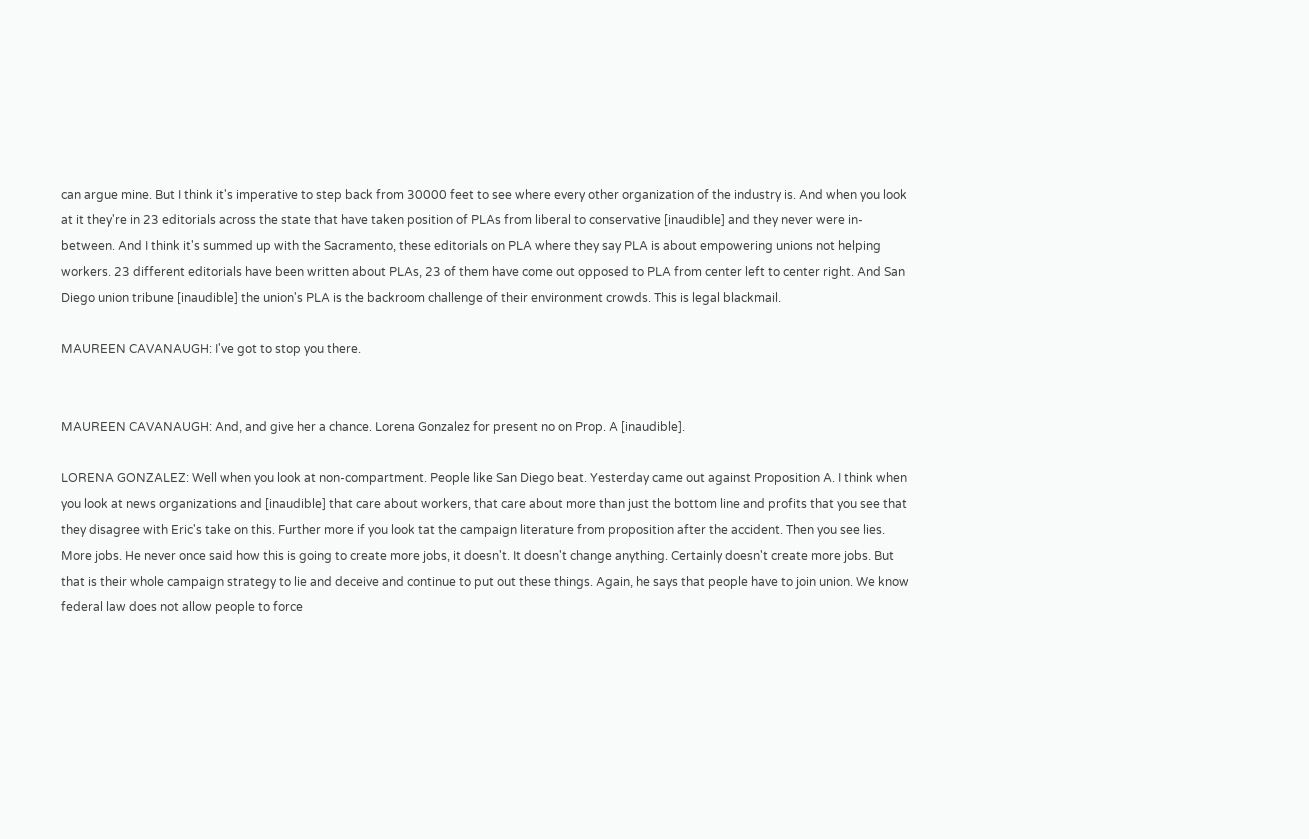can argue mine. But I think it's imperative to step back from 30000 feet to see where every other organization of the industry is. And when you look at it they're in 23 editorials across the state that have taken position of PLAs from liberal to conservative [inaudible] and they never were in-between. And I think it's summed up with the Sacramento, these editorials on PLA where they say PLA is about empowering unions not helping workers. 23 different editorials have been written about PLAs, 23 of them have come out opposed to PLA from center left to center right. And San Diego union tribune [inaudible] the union's PLA is the backroom challenge of their environment crowds. This is legal blackmail.

MAUREEN CAVANAUGH: I've got to stop you there.


MAUREEN CAVANAUGH: And, and give her a chance. Lorena Gonzalez for present no on Prop. A [inaudible].

LORENA GONZALEZ: Well when you look at non-compartment. People like San Diego beat. Yesterday came out against Proposition A. I think when you look at news organizations and [inaudible] that care about workers, that care about more than just the bottom line and profits that you see that they disagree with Eric's take on this. Further more if you look tat the campaign literature from proposition after the accident. Then you see lies. More jobs. He never once said how this is going to create more jobs, it doesn't. It doesn't change anything. Certainly doesn't create more jobs. But that is their whole campaign strategy to lie and deceive and continue to put out these things. Again, he says that people have to join union. We know federal law does not allow people to force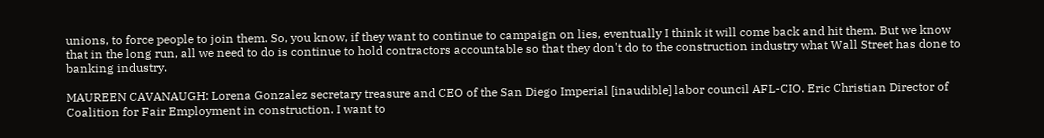unions, to force people to join them. So, you know, if they want to continue to campaign on lies, eventually I think it will come back and hit them. But we know that in the long run, all we need to do is continue to hold contractors accountable so that they don't do to the construction industry what Wall Street has done to banking industry.

MAUREEN CAVANAUGH: Lorena Gonzalez secretary treasure and CEO of the San Diego Imperial [inaudible] labor council AFL-CIO. Eric Christian Director of Coalition for Fair Employment in construction. I want to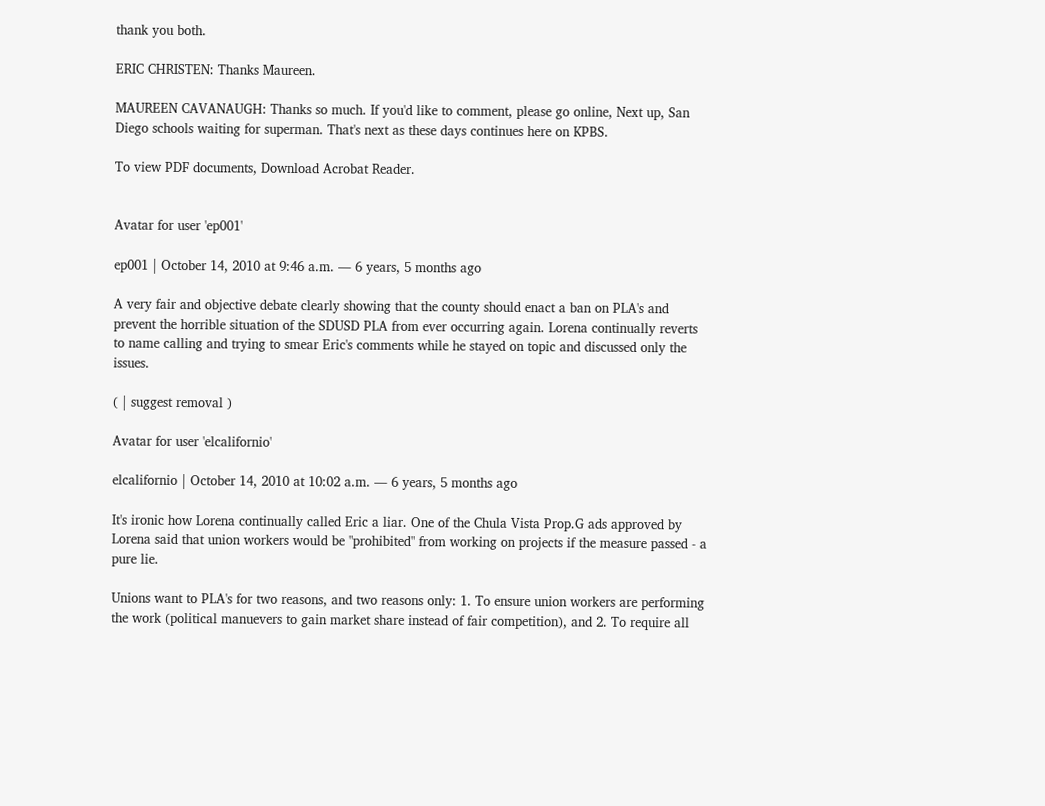thank you both.

ERIC CHRISTEN: Thanks Maureen.

MAUREEN CAVANAUGH: Thanks so much. If you'd like to comment, please go online, Next up, San Diego schools waiting for superman. That's next as these days continues here on KPBS.

To view PDF documents, Download Acrobat Reader.


Avatar for user 'ep001'

ep001 | October 14, 2010 at 9:46 a.m. ― 6 years, 5 months ago

A very fair and objective debate clearly showing that the county should enact a ban on PLA's and prevent the horrible situation of the SDUSD PLA from ever occurring again. Lorena continually reverts to name calling and trying to smear Eric's comments while he stayed on topic and discussed only the issues.

( | suggest removal )

Avatar for user 'elcalifornio'

elcalifornio | October 14, 2010 at 10:02 a.m. ― 6 years, 5 months ago

It's ironic how Lorena continually called Eric a liar. One of the Chula Vista Prop.G ads approved by Lorena said that union workers would be "prohibited" from working on projects if the measure passed - a pure lie.

Unions want to PLA's for two reasons, and two reasons only: 1. To ensure union workers are performing the work (political manuevers to gain market share instead of fair competition), and 2. To require all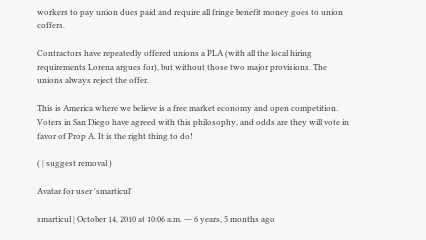workers to pay union dues paid and require all fringe benefit money goes to union coffers.

Contractors have repeatedly offered unions a PLA (with all the local hiring requirements Lorena argues for), but without those two major provisions. The unions always reject the offer.

This is America where we believe is a free market economy and open competition. Voters in San Diego have agreed with this philosophy, and odds are they will vote in favor of Prop A. It is the right thing to do!

( | suggest removal )

Avatar for user 'smarticul'

smarticul | October 14, 2010 at 10:06 a.m. ― 6 years, 5 months ago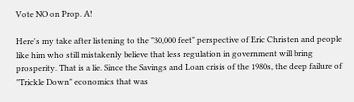Vote NO on Prop. A!

Here's my take after listening to the "30,000 feet" perspective of Eric Christen and people like him who still mistakenly believe that less regulation in government will bring prosperity. That is a lie. Since the Savings and Loan crisis of the 1980s, the deep failure of "Trickle Down" economics that was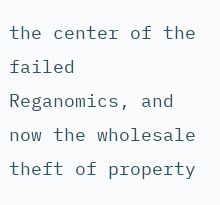the center of the failed Reganomics, and now the wholesale theft of property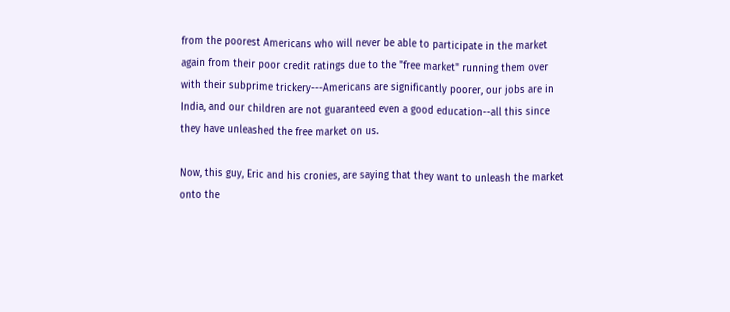from the poorest Americans who will never be able to participate in the market again from their poor credit ratings due to the "free market" running them over with their subprime trickery---Americans are significantly poorer, our jobs are in India, and our children are not guaranteed even a good education--all this since they have unleashed the free market on us.

Now, this guy, Eric and his cronies, are saying that they want to unleash the market onto the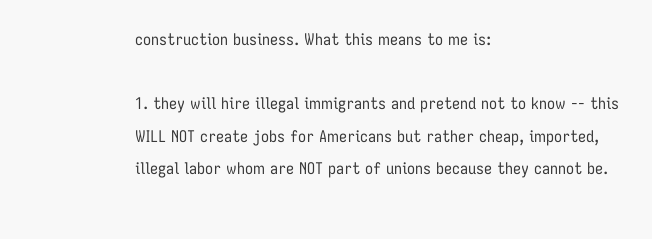construction business. What this means to me is:

1. they will hire illegal immigrants and pretend not to know -- this WILL NOT create jobs for Americans but rather cheap, imported, illegal labor whom are NOT part of unions because they cannot be.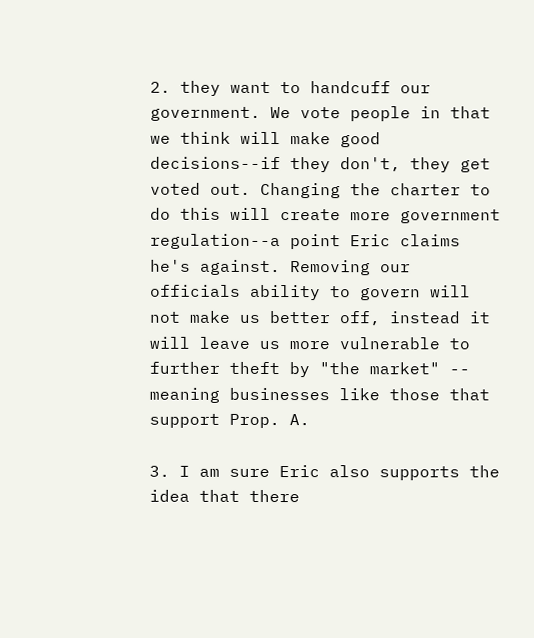2. they want to handcuff our government. We vote people in that we think will make good decisions--if they don't, they get voted out. Changing the charter to do this will create more government regulation--a point Eric claims he's against. Removing our officials ability to govern will not make us better off, instead it will leave us more vulnerable to further theft by "the market" -- meaning businesses like those that support Prop. A.

3. I am sure Eric also supports the idea that there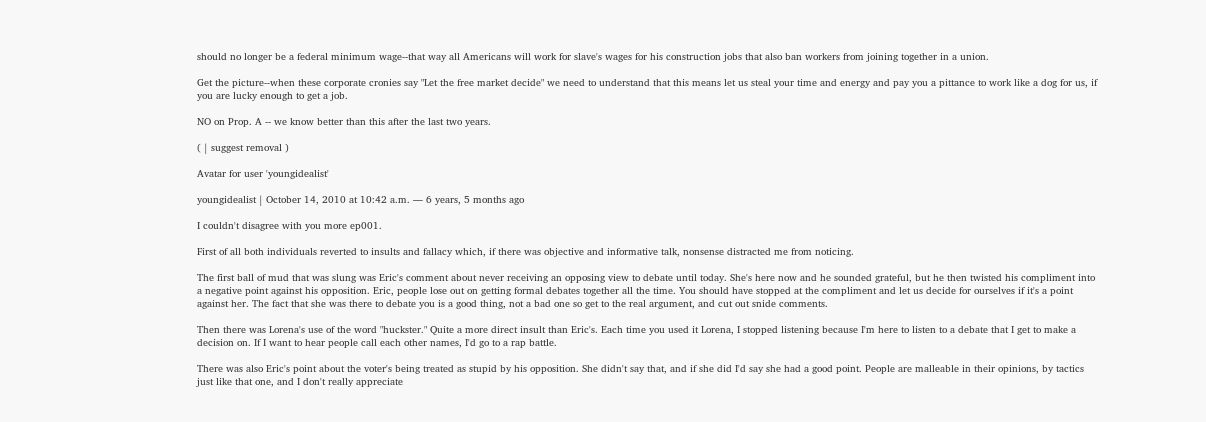should no longer be a federal minimum wage--that way all Americans will work for slave's wages for his construction jobs that also ban workers from joining together in a union.

Get the picture--when these corporate cronies say "Let the free market decide" we need to understand that this means let us steal your time and energy and pay you a pittance to work like a dog for us, if you are lucky enough to get a job.

NO on Prop. A -- we know better than this after the last two years.

( | suggest removal )

Avatar for user 'youngidealist'

youngidealist | October 14, 2010 at 10:42 a.m. ― 6 years, 5 months ago

I couldn't disagree with you more ep001.

First of all both individuals reverted to insults and fallacy which, if there was objective and informative talk, nonsense distracted me from noticing.

The first ball of mud that was slung was Eric's comment about never receiving an opposing view to debate until today. She's here now and he sounded grateful, but he then twisted his compliment into a negative point against his opposition. Eric, people lose out on getting formal debates together all the time. You should have stopped at the compliment and let us decide for ourselves if it's a point against her. The fact that she was there to debate you is a good thing, not a bad one so get to the real argument, and cut out snide comments.

Then there was Lorena's use of the word "huckster." Quite a more direct insult than Eric's. Each time you used it Lorena, I stopped listening because I'm here to listen to a debate that I get to make a decision on. If I want to hear people call each other names, I'd go to a rap battle.

There was also Eric's point about the voter's being treated as stupid by his opposition. She didn't say that, and if she did I'd say she had a good point. People are malleable in their opinions, by tactics just like that one, and I don't really appreciate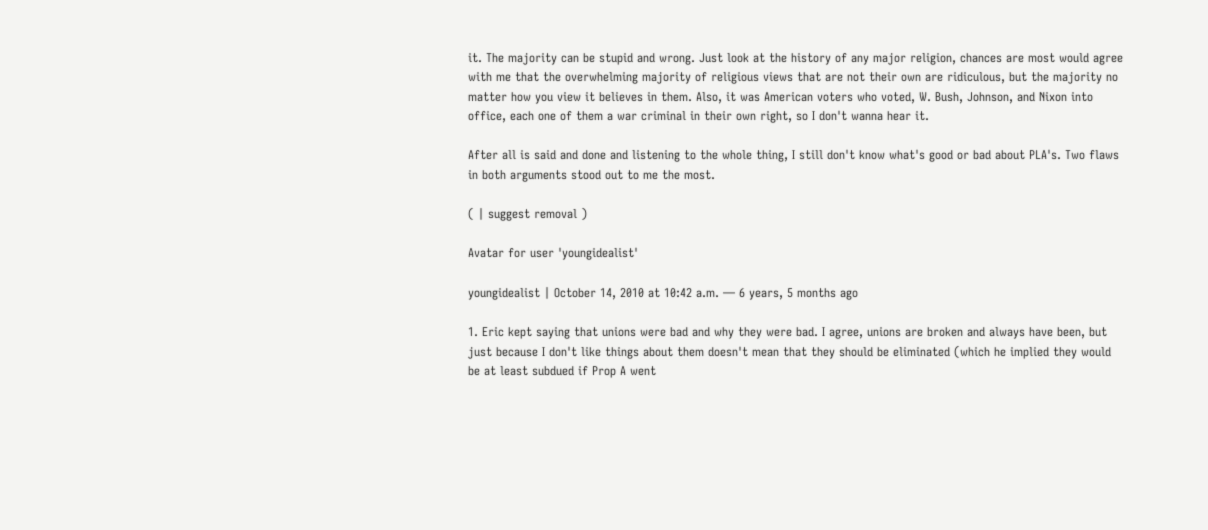it. The majority can be stupid and wrong. Just look at the history of any major religion, chances are most would agree with me that the overwhelming majority of religious views that are not their own are ridiculous, but the majority no matter how you view it believes in them. Also, it was American voters who voted, W. Bush, Johnson, and Nixon into office, each one of them a war criminal in their own right, so I don't wanna hear it.

After all is said and done and listening to the whole thing, I still don't know what's good or bad about PLA's. Two flaws in both arguments stood out to me the most.

( | suggest removal )

Avatar for user 'youngidealist'

youngidealist | October 14, 2010 at 10:42 a.m. ― 6 years, 5 months ago

1. Eric kept saying that unions were bad and why they were bad. I agree, unions are broken and always have been, but just because I don't like things about them doesn't mean that they should be eliminated (which he implied they would be at least subdued if Prop A went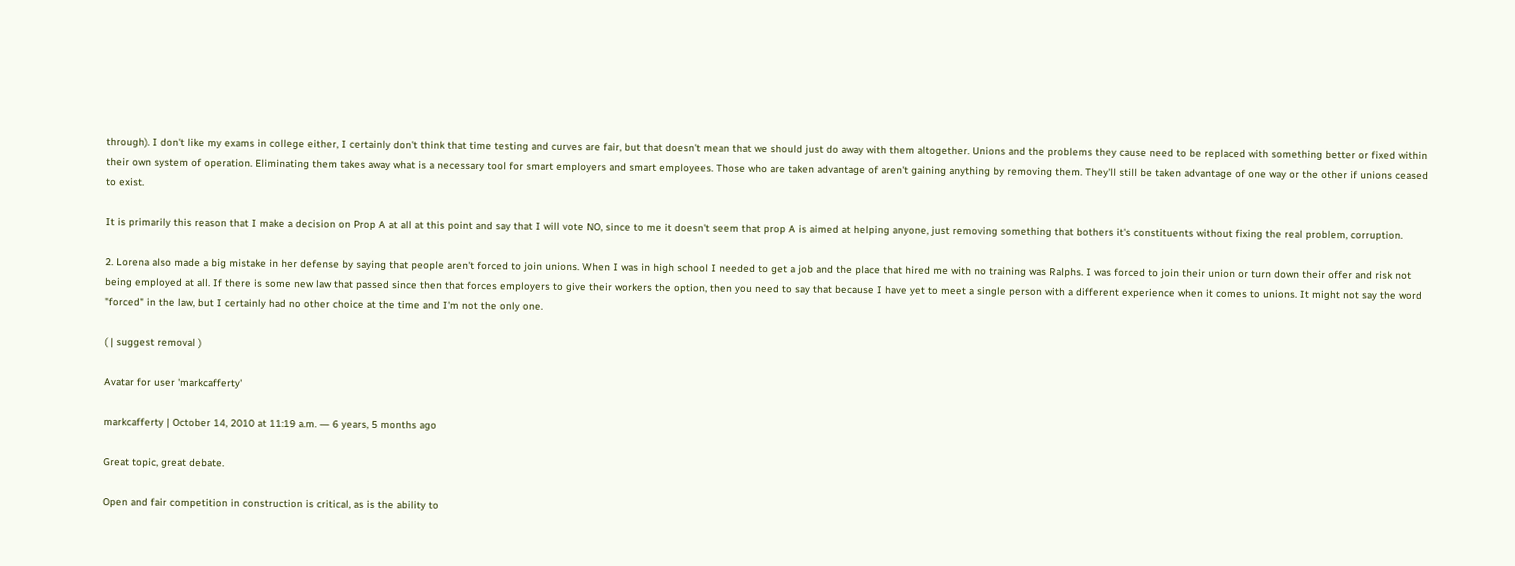through). I don't like my exams in college either, I certainly don't think that time testing and curves are fair, but that doesn't mean that we should just do away with them altogether. Unions and the problems they cause need to be replaced with something better or fixed within their own system of operation. Eliminating them takes away what is a necessary tool for smart employers and smart employees. Those who are taken advantage of aren't gaining anything by removing them. They'll still be taken advantage of one way or the other if unions ceased to exist.

It is primarily this reason that I make a decision on Prop A at all at this point and say that I will vote NO, since to me it doesn't seem that prop A is aimed at helping anyone, just removing something that bothers it's constituents without fixing the real problem, corruption.

2. Lorena also made a big mistake in her defense by saying that people aren't forced to join unions. When I was in high school I needed to get a job and the place that hired me with no training was Ralphs. I was forced to join their union or turn down their offer and risk not being employed at all. If there is some new law that passed since then that forces employers to give their workers the option, then you need to say that because I have yet to meet a single person with a different experience when it comes to unions. It might not say the word "forced" in the law, but I certainly had no other choice at the time and I'm not the only one.

( | suggest removal )

Avatar for user 'markcafferty'

markcafferty | October 14, 2010 at 11:19 a.m. ― 6 years, 5 months ago

Great topic, great debate.

Open and fair competition in construction is critical, as is the ability to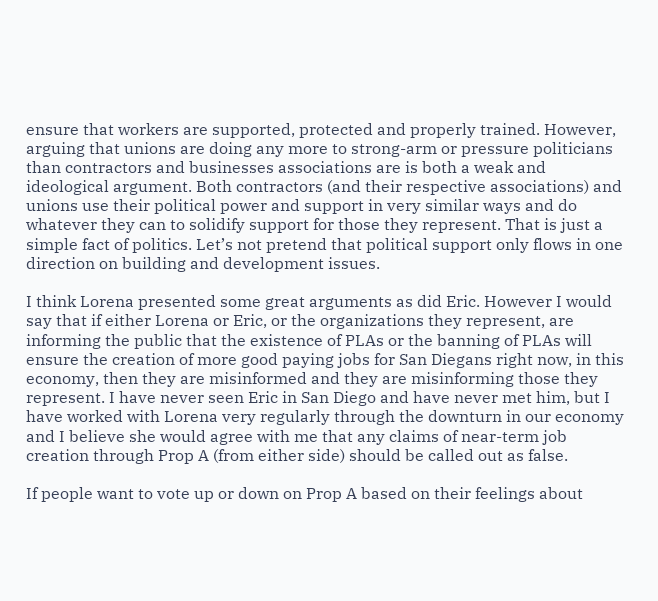ensure that workers are supported, protected and properly trained. However, arguing that unions are doing any more to strong-arm or pressure politicians than contractors and businesses associations are is both a weak and ideological argument. Both contractors (and their respective associations) and unions use their political power and support in very similar ways and do whatever they can to solidify support for those they represent. That is just a simple fact of politics. Let’s not pretend that political support only flows in one direction on building and development issues.

I think Lorena presented some great arguments as did Eric. However I would say that if either Lorena or Eric, or the organizations they represent, are informing the public that the existence of PLAs or the banning of PLAs will ensure the creation of more good paying jobs for San Diegans right now, in this economy, then they are misinformed and they are misinforming those they represent. I have never seen Eric in San Diego and have never met him, but I have worked with Lorena very regularly through the downturn in our economy and I believe she would agree with me that any claims of near-term job creation through Prop A (from either side) should be called out as false.

If people want to vote up or down on Prop A based on their feelings about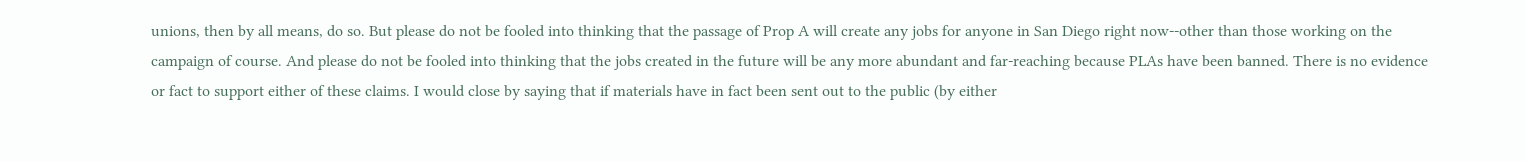unions, then by all means, do so. But please do not be fooled into thinking that the passage of Prop A will create any jobs for anyone in San Diego right now--other than those working on the campaign of course. And please do not be fooled into thinking that the jobs created in the future will be any more abundant and far-reaching because PLAs have been banned. There is no evidence or fact to support either of these claims. I would close by saying that if materials have in fact been sent out to the public (by either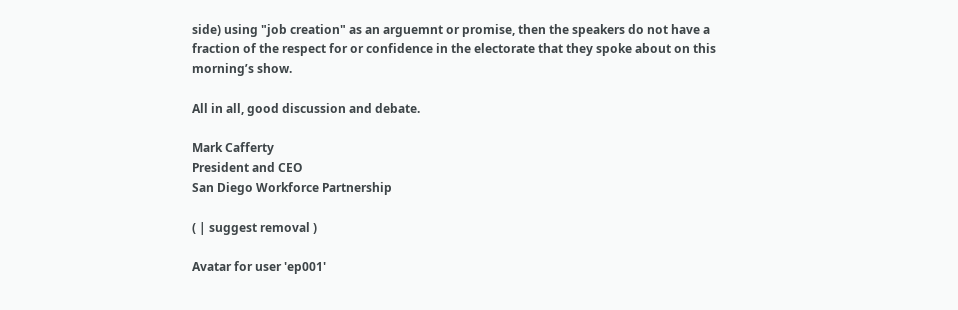side) using "job creation" as an arguemnt or promise, then the speakers do not have a fraction of the respect for or confidence in the electorate that they spoke about on this morning’s show.

All in all, good discussion and debate.

Mark Cafferty
President and CEO
San Diego Workforce Partnership

( | suggest removal )

Avatar for user 'ep001'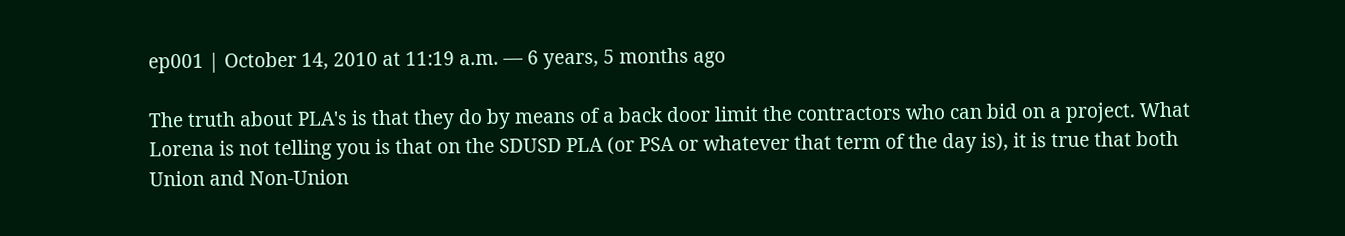ep001 | October 14, 2010 at 11:19 a.m. ― 6 years, 5 months ago

The truth about PLA's is that they do by means of a back door limit the contractors who can bid on a project. What Lorena is not telling you is that on the SDUSD PLA (or PSA or whatever that term of the day is), it is true that both Union and Non-Union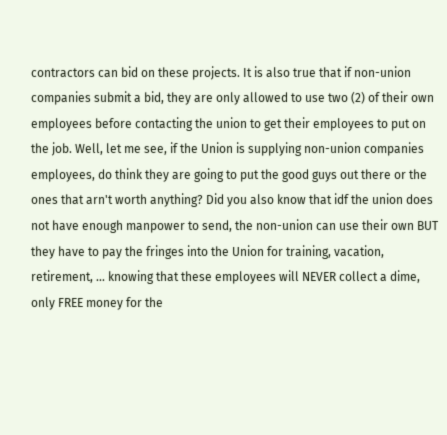contractors can bid on these projects. It is also true that if non-union companies submit a bid, they are only allowed to use two (2) of their own employees before contacting the union to get their employees to put on the job. Well, let me see, if the Union is supplying non-union companies employees, do think they are going to put the good guys out there or the ones that arn't worth anything? Did you also know that idf the union does not have enough manpower to send, the non-union can use their own BUT they have to pay the fringes into the Union for training, vacation, retirement, ... knowing that these employees will NEVER collect a dime, only FREE money for the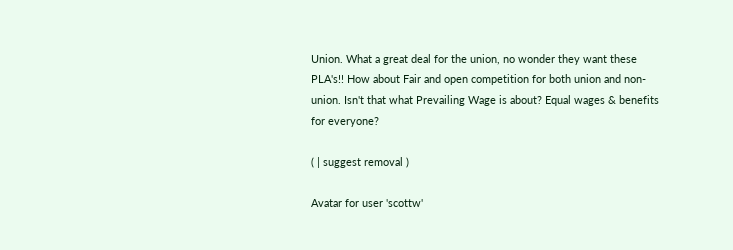Union. What a great deal for the union, no wonder they want these PLA's!! How about Fair and open competition for both union and non-union. Isn't that what Prevailing Wage is about? Equal wages & benefits for everyone?

( | suggest removal )

Avatar for user 'scottw'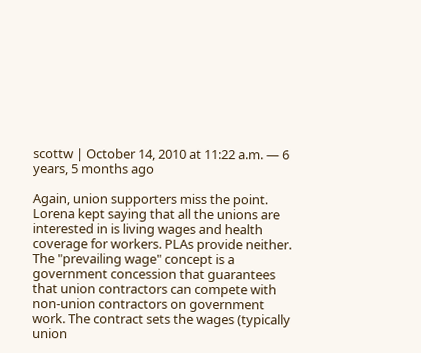scottw | October 14, 2010 at 11:22 a.m. ― 6 years, 5 months ago

Again, union supporters miss the point. Lorena kept saying that all the unions are interested in is living wages and health coverage for workers. PLAs provide neither. The "prevailing wage" concept is a government concession that guarantees that union contractors can compete with non-union contractors on government work. The contract sets the wages (typically union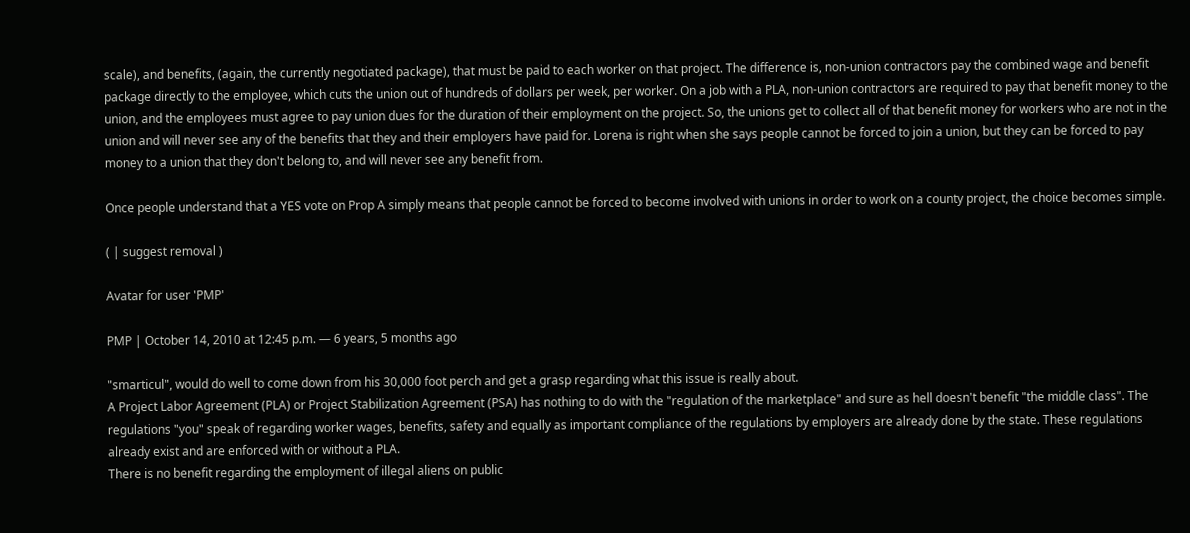scale), and benefits, (again, the currently negotiated package), that must be paid to each worker on that project. The difference is, non-union contractors pay the combined wage and benefit package directly to the employee, which cuts the union out of hundreds of dollars per week, per worker. On a job with a PLA, non-union contractors are required to pay that benefit money to the union, and the employees must agree to pay union dues for the duration of their employment on the project. So, the unions get to collect all of that benefit money for workers who are not in the union and will never see any of the benefits that they and their employers have paid for. Lorena is right when she says people cannot be forced to join a union, but they can be forced to pay money to a union that they don't belong to, and will never see any benefit from.

Once people understand that a YES vote on Prop A simply means that people cannot be forced to become involved with unions in order to work on a county project, the choice becomes simple.

( | suggest removal )

Avatar for user 'PMP'

PMP | October 14, 2010 at 12:45 p.m. ― 6 years, 5 months ago

"smarticul", would do well to come down from his 30,000 foot perch and get a grasp regarding what this issue is really about.
A Project Labor Agreement (PLA) or Project Stabilization Agreement (PSA) has nothing to do with the "regulation of the marketplace" and sure as hell doesn't benefit "the middle class". The regulations "you" speak of regarding worker wages, benefits, safety and equally as important compliance of the regulations by employers are already done by the state. These regulations already exist and are enforced with or without a PLA.
There is no benefit regarding the employment of illegal aliens on public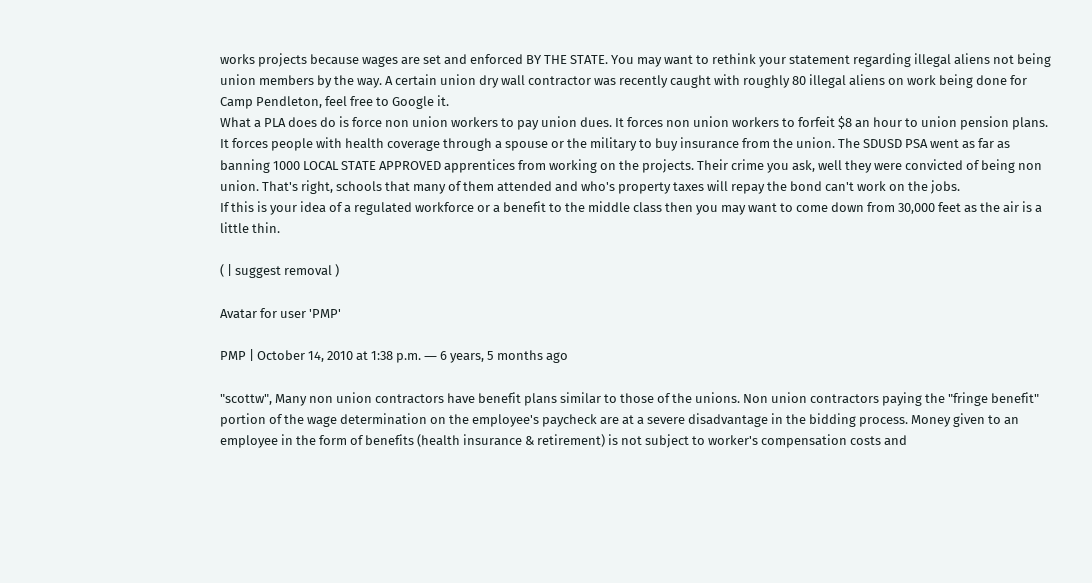works projects because wages are set and enforced BY THE STATE. You may want to rethink your statement regarding illegal aliens not being union members by the way. A certain union dry wall contractor was recently caught with roughly 80 illegal aliens on work being done for Camp Pendleton, feel free to Google it.
What a PLA does do is force non union workers to pay union dues. It forces non union workers to forfeit $8 an hour to union pension plans. It forces people with health coverage through a spouse or the military to buy insurance from the union. The SDUSD PSA went as far as banning 1000 LOCAL STATE APPROVED apprentices from working on the projects. Their crime you ask, well they were convicted of being non union. That's right, schools that many of them attended and who's property taxes will repay the bond can't work on the jobs.
If this is your idea of a regulated workforce or a benefit to the middle class then you may want to come down from 30,000 feet as the air is a little thin.

( | suggest removal )

Avatar for user 'PMP'

PMP | October 14, 2010 at 1:38 p.m. ― 6 years, 5 months ago

"scottw", Many non union contractors have benefit plans similar to those of the unions. Non union contractors paying the "fringe benefit" portion of the wage determination on the employee's paycheck are at a severe disadvantage in the bidding process. Money given to an employee in the form of benefits (health insurance & retirement) is not subject to worker's compensation costs and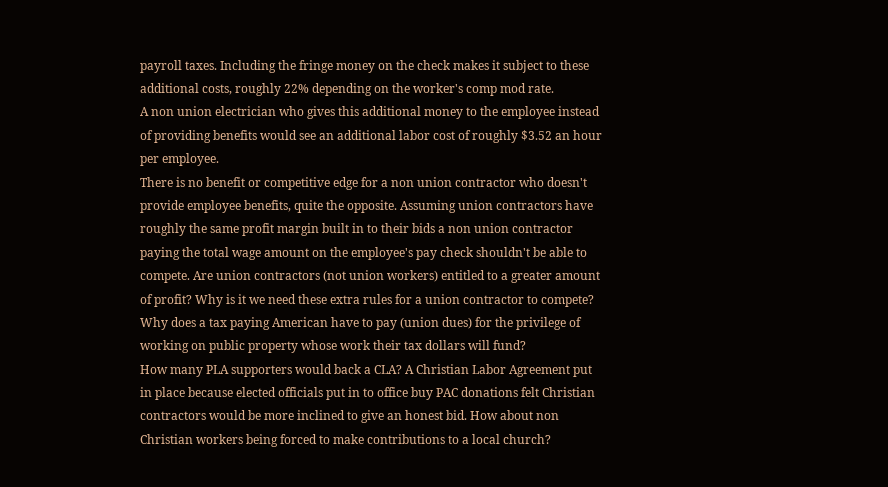payroll taxes. Including the fringe money on the check makes it subject to these additional costs, roughly 22% depending on the worker's comp mod rate.
A non union electrician who gives this additional money to the employee instead of providing benefits would see an additional labor cost of roughly $3.52 an hour per employee.
There is no benefit or competitive edge for a non union contractor who doesn't provide employee benefits, quite the opposite. Assuming union contractors have roughly the same profit margin built in to their bids a non union contractor paying the total wage amount on the employee's pay check shouldn't be able to compete. Are union contractors (not union workers) entitled to a greater amount of profit? Why is it we need these extra rules for a union contractor to compete? Why does a tax paying American have to pay (union dues) for the privilege of working on public property whose work their tax dollars will fund?
How many PLA supporters would back a CLA? A Christian Labor Agreement put in place because elected officials put in to office buy PAC donations felt Christian contractors would be more inclined to give an honest bid. How about non Christian workers being forced to make contributions to a local church?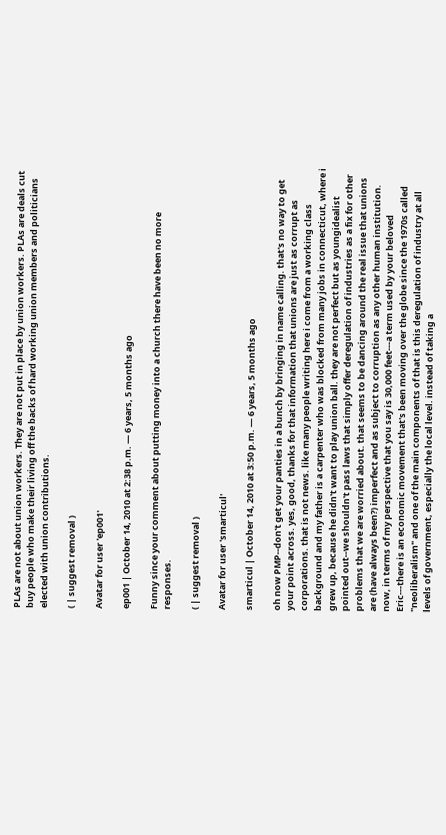PLAs are not about union workers. They are not put in place by union workers. PLAs are deals cut buy people who make their living off the backs of hard working union members and politicians elected with union contributions.

( | suggest removal )

Avatar for user 'ep001'

ep001 | October 14, 2010 at 2:38 p.m. ― 6 years, 5 months ago

Funny since your comment about putting money into a church there have been no more responses.

( | suggest removal )

Avatar for user 'smarticul'

smarticul | October 14, 2010 at 3:50 p.m. ― 6 years, 5 months ago

oh now PMP--don't get your panties in a bunch by bringing in name calling. that's no way to get your point across. yes, good, thanks for that information that unions are just as corrupt as corporations. that is not news. like many people writing here i come from a working class background and my father is a carpenter who was blocked from many jobs in connecticut, where i grew up, because he didn't want to play union ball. they are not perfect but as youngidealist pointed out--we shouldn't pass laws that simply offer deregulation of industries as a fix for other problems that we are worried about. that seems to be dancing around the real issue that unions are (have always been?) imperfect and as subject to corruption as any other human institution. now, in terms of my perspective that you say is 30,000 feet---a term used by your beloved Eric---there is an economic movement that's been moving over the globe since the 1970s called "neoliberalism" and one of the main components of that is this deregulation of industry at all levels of government, especially the local level. instead of taking a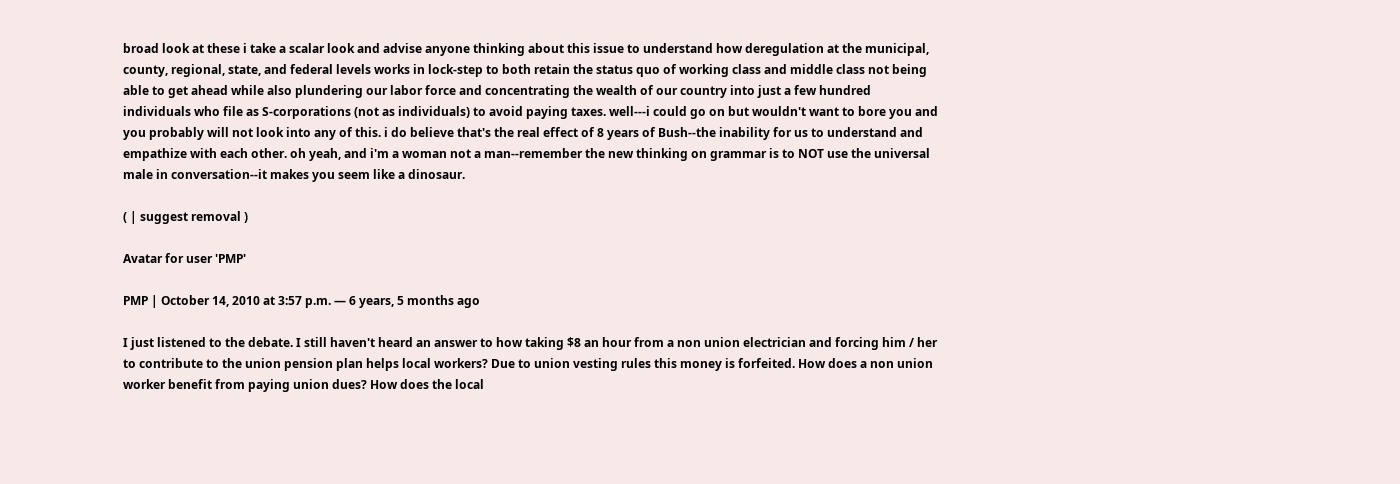broad look at these i take a scalar look and advise anyone thinking about this issue to understand how deregulation at the municipal, county, regional, state, and federal levels works in lock-step to both retain the status quo of working class and middle class not being able to get ahead while also plundering our labor force and concentrating the wealth of our country into just a few hundred individuals who file as S-corporations (not as individuals) to avoid paying taxes. well---i could go on but wouldn't want to bore you and you probably will not look into any of this. i do believe that's the real effect of 8 years of Bush--the inability for us to understand and empathize with each other. oh yeah, and i'm a woman not a man--remember the new thinking on grammar is to NOT use the universal male in conversation--it makes you seem like a dinosaur.

( | suggest removal )

Avatar for user 'PMP'

PMP | October 14, 2010 at 3:57 p.m. ― 6 years, 5 months ago

I just listened to the debate. I still haven't heard an answer to how taking $8 an hour from a non union electrician and forcing him / her to contribute to the union pension plan helps local workers? Due to union vesting rules this money is forfeited. How does a non union worker benefit from paying union dues? How does the local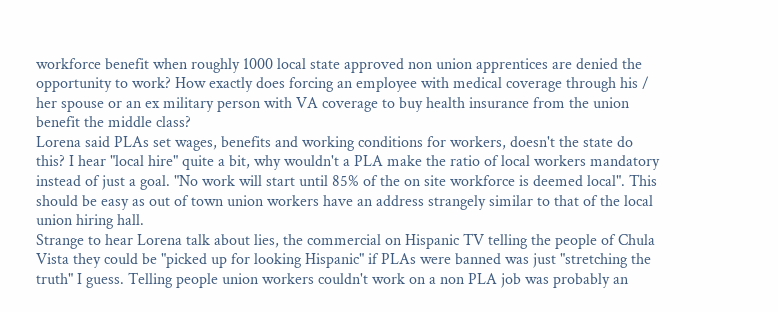workforce benefit when roughly 1000 local state approved non union apprentices are denied the opportunity to work? How exactly does forcing an employee with medical coverage through his / her spouse or an ex military person with VA coverage to buy health insurance from the union benefit the middle class?
Lorena said PLAs set wages, benefits and working conditions for workers, doesn't the state do this? I hear "local hire" quite a bit, why wouldn't a PLA make the ratio of local workers mandatory instead of just a goal. "No work will start until 85% of the on site workforce is deemed local". This should be easy as out of town union workers have an address strangely similar to that of the local union hiring hall.
Strange to hear Lorena talk about lies, the commercial on Hispanic TV telling the people of Chula Vista they could be "picked up for looking Hispanic" if PLAs were banned was just "stretching the truth" I guess. Telling people union workers couldn't work on a non PLA job was probably an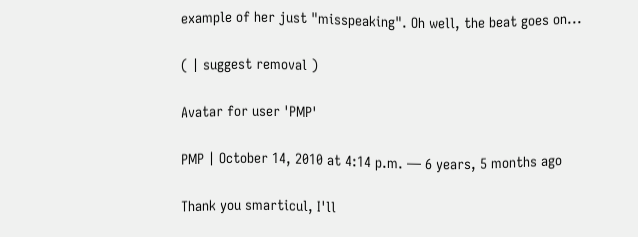example of her just "misspeaking". Oh well, the beat goes on...

( | suggest removal )

Avatar for user 'PMP'

PMP | October 14, 2010 at 4:14 p.m. ― 6 years, 5 months ago

Thank you smarticul, I'll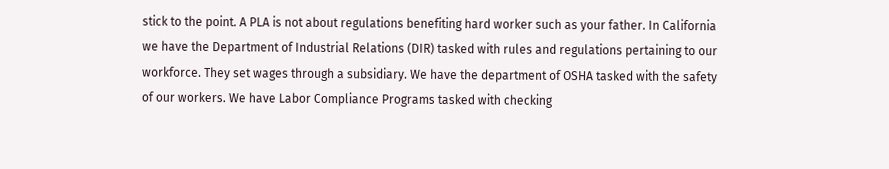stick to the point. A PLA is not about regulations benefiting hard worker such as your father. In California we have the Department of Industrial Relations (DIR) tasked with rules and regulations pertaining to our workforce. They set wages through a subsidiary. We have the department of OSHA tasked with the safety of our workers. We have Labor Compliance Programs tasked with checking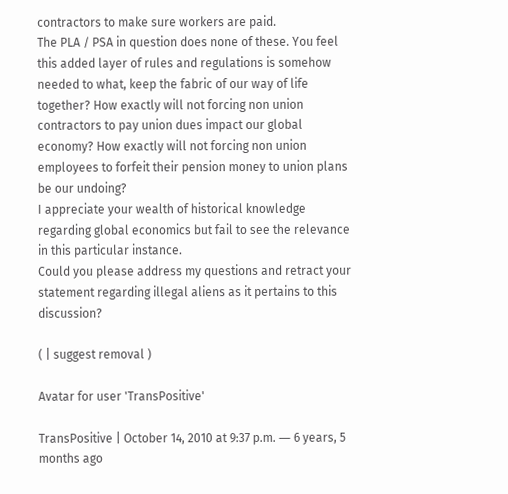contractors to make sure workers are paid.
The PLA / PSA in question does none of these. You feel this added layer of rules and regulations is somehow needed to what, keep the fabric of our way of life together? How exactly will not forcing non union contractors to pay union dues impact our global economy? How exactly will not forcing non union employees to forfeit their pension money to union plans be our undoing?
I appreciate your wealth of historical knowledge regarding global economics but fail to see the relevance in this particular instance.
Could you please address my questions and retract your statement regarding illegal aliens as it pertains to this discussion?

( | suggest removal )

Avatar for user 'TransPositive'

TransPositive | October 14, 2010 at 9:37 p.m. ― 6 years, 5 months ago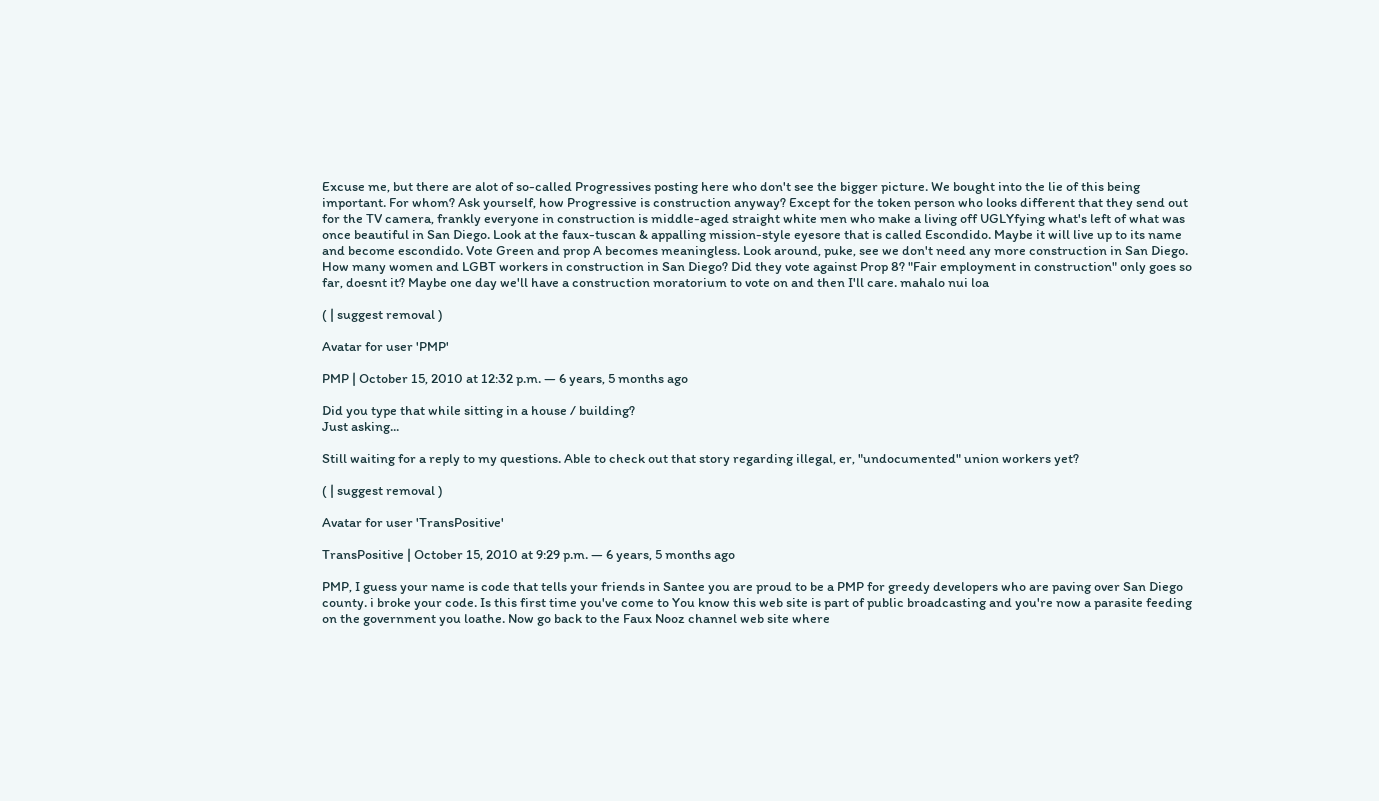Excuse me, but there are alot of so-called Progressives posting here who don't see the bigger picture. We bought into the lie of this being important. For whom? Ask yourself, how Progressive is construction anyway? Except for the token person who looks different that they send out for the TV camera, frankly everyone in construction is middle-aged straight white men who make a living off UGLYfying what's left of what was once beautiful in San Diego. Look at the faux-tuscan & appalling mission-style eyesore that is called Escondido. Maybe it will live up to its name and become escondido. Vote Green and prop A becomes meaningless. Look around, puke, see we don't need any more construction in San Diego. How many women and LGBT workers in construction in San Diego? Did they vote against Prop 8? "Fair employment in construction" only goes so far, doesnt it? Maybe one day we'll have a construction moratorium to vote on and then I'll care. mahalo nui loa

( | suggest removal )

Avatar for user 'PMP'

PMP | October 15, 2010 at 12:32 p.m. ― 6 years, 5 months ago

Did you type that while sitting in a house / building?
Just asking...

Still waiting for a reply to my questions. Able to check out that story regarding illegal, er, "undocumented" union workers yet?

( | suggest removal )

Avatar for user 'TransPositive'

TransPositive | October 15, 2010 at 9:29 p.m. ― 6 years, 5 months ago

PMP, I guess your name is code that tells your friends in Santee you are proud to be a PMP for greedy developers who are paving over San Diego county. i broke your code. Is this first time you've come to You know this web site is part of public broadcasting and you're now a parasite feeding on the government you loathe. Now go back to the Faux Nooz channel web site where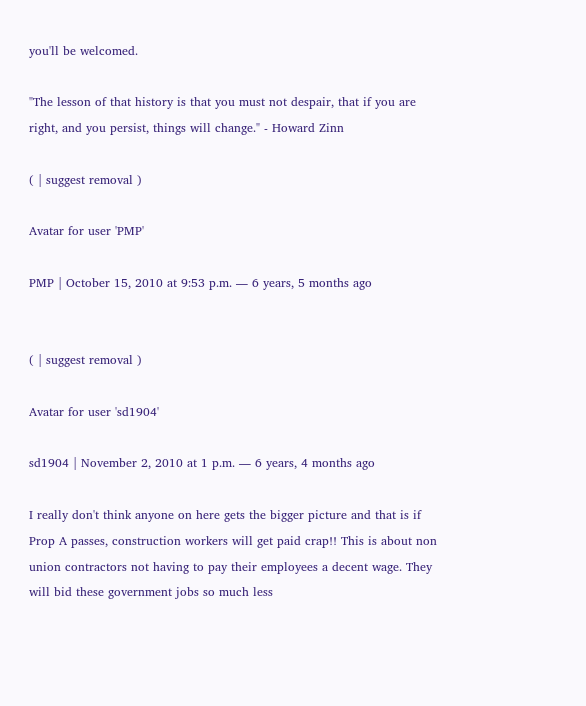you'll be welcomed.

"The lesson of that history is that you must not despair, that if you are right, and you persist, things will change." - Howard Zinn

( | suggest removal )

Avatar for user 'PMP'

PMP | October 15, 2010 at 9:53 p.m. ― 6 years, 5 months ago


( | suggest removal )

Avatar for user 'sd1904'

sd1904 | November 2, 2010 at 1 p.m. ― 6 years, 4 months ago

I really don't think anyone on here gets the bigger picture and that is if Prop A passes, construction workers will get paid crap!! This is about non union contractors not having to pay their employees a decent wage. They will bid these government jobs so much less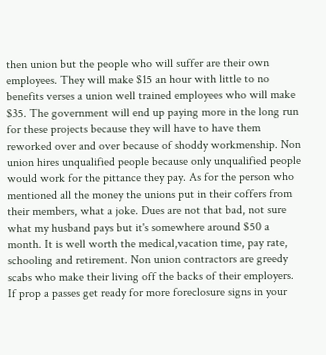then union but the people who will suffer are their own employees. They will make $15 an hour with little to no benefits verses a union well trained employees who will make $35. The government will end up paying more in the long run for these projects because they will have to have them reworked over and over because of shoddy workmenship. Non union hires unqualified people because only unqualified people would work for the pittance they pay. As for the person who mentioned all the money the unions put in their coffers from their members, what a joke. Dues are not that bad, not sure what my husband pays but it's somewhere around $50 a month. It is well worth the medical,vacation time, pay rate, schooling and retirement. Non union contractors are greedy scabs who make their living off the backs of their employers. If prop a passes get ready for more foreclosure signs in your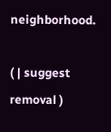neighborhood.

( | suggest removal )